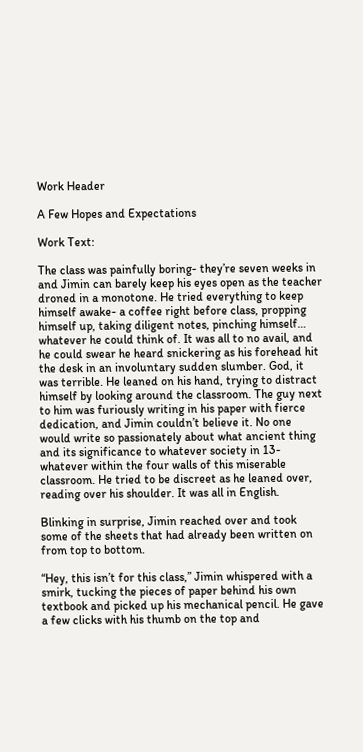Work Header

A Few Hopes and Expectations

Work Text:

The class was painfully boring- they’re seven weeks in and Jimin can barely keep his eyes open as the teacher droned in a monotone. He tried everything to keep himself awake- a coffee right before class, propping himself up, taking diligent notes, pinching himself… whatever he could think of. It was all to no avail, and he could swear he heard snickering as his forehead hit the desk in an involuntary sudden slumber. God, it was terrible. He leaned on his hand, trying to distract himself by looking around the classroom. The guy next to him was furiously writing in his paper with fierce dedication, and Jimin couldn’t believe it. No one would write so passionately about what ancient thing and its significance to whatever society in 13-whatever within the four walls of this miserable classroom. He tried to be discreet as he leaned over, reading over his shoulder. It was all in English.

Blinking in surprise, Jimin reached over and took some of the sheets that had already been written on from top to bottom.

“Hey, this isn’t for this class,” Jimin whispered with a smirk, tucking the pieces of paper behind his own textbook and picked up his mechanical pencil. He gave a few clicks with his thumb on the top and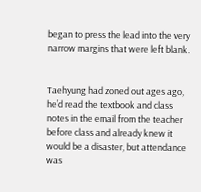began to press the lead into the very narrow margins that were left blank.


Taehyung had zoned out ages ago, he’d read the textbook and class notes in the email from the teacher before class and already knew it would be a disaster, but attendance was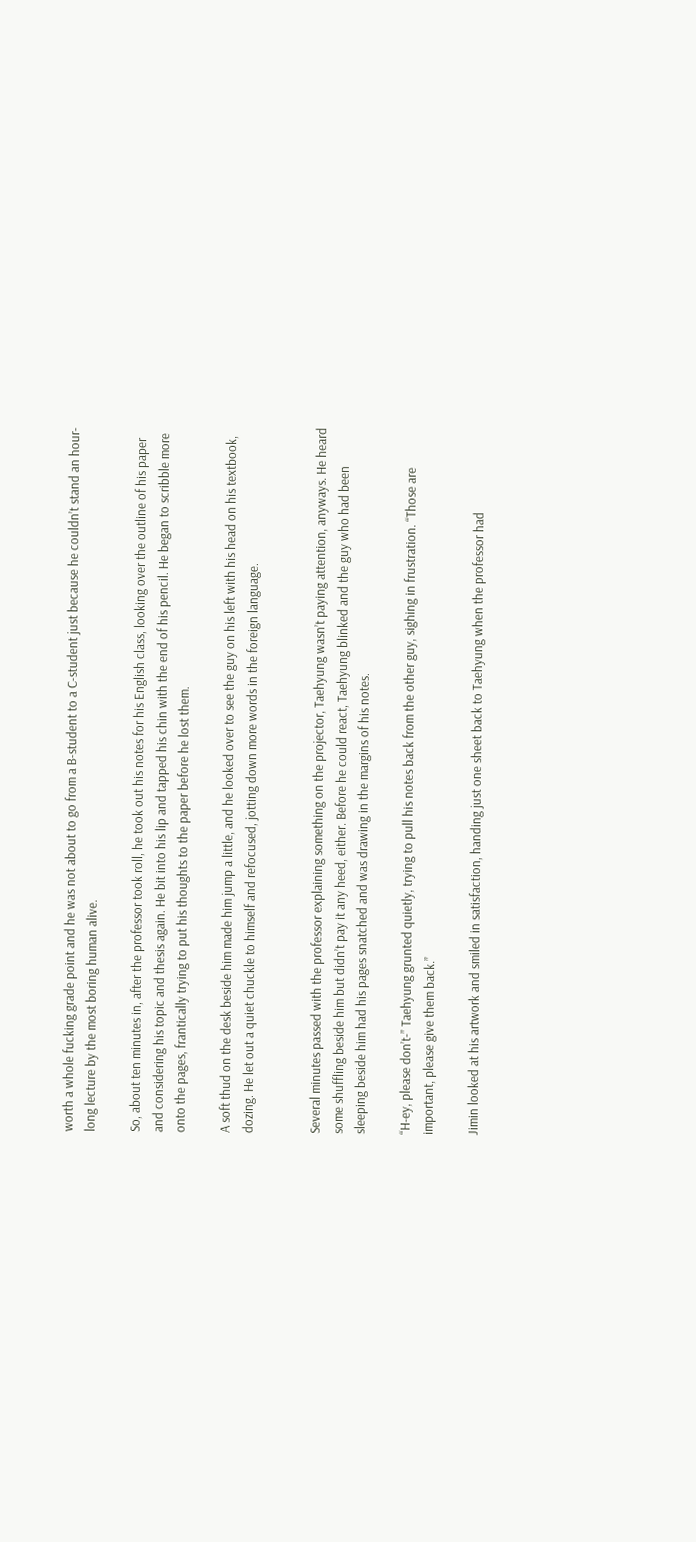worth a whole fucking grade point and he was not about to go from a B-student to a C-student just because he couldn’t stand an hour-long lecture by the most boring human alive.

So, about ten minutes in, after the professor took roll, he took out his notes for his English class, looking over the outline of his paper and considering his topic and thesis again. He bit into his lip and tapped his chin with the end of his pencil. He began to scribble more onto the pages, frantically trying to put his thoughts to the paper before he lost them.

A soft thud on the desk beside him made him jump a little, and he looked over to see the guy on his left with his head on his textbook, dozing. He let out a quiet chuckle to himself and refocused, jotting down more words in the foreign language.


Several minutes passed with the professor explaining something on the projector, Taehyung wasn’t paying attention, anyways. He heard some shuffling beside him but didn’t pay it any heed, either. Before he could react, Taehyung blinked and the guy who had been sleeping beside him had his pages snatched and was drawing in the margins of his notes.

“H-ey, please don’t-” Taehyung grunted quietly, trying to pull his notes back from the other guy, sighing in frustration. “Those are important, please give them back.”

Jimin looked at his artwork and smiled in satisfaction, handing just one sheet back to Taehyung when the professor had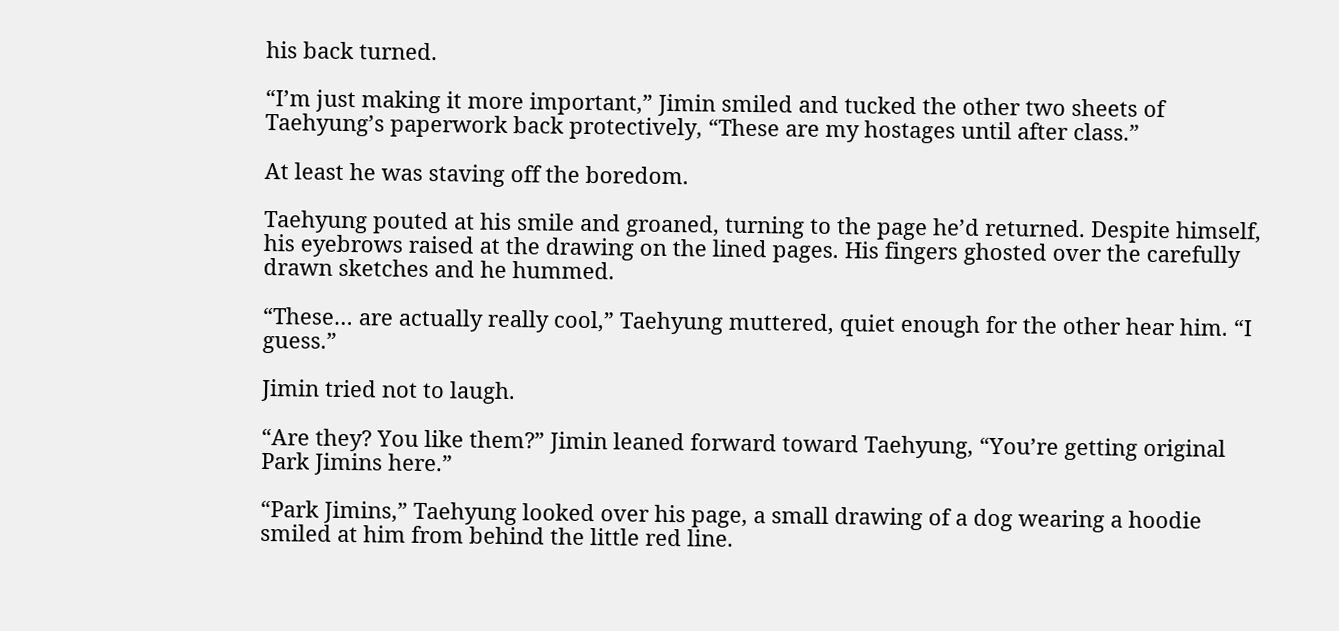his back turned.

“I’m just making it more important,” Jimin smiled and tucked the other two sheets of Taehyung’s paperwork back protectively, “These are my hostages until after class.”

At least he was staving off the boredom.

Taehyung pouted at his smile and groaned, turning to the page he’d returned. Despite himself, his eyebrows raised at the drawing on the lined pages. His fingers ghosted over the carefully drawn sketches and he hummed.

“These… are actually really cool,” Taehyung muttered, quiet enough for the other hear him. “I guess.”

Jimin tried not to laugh.

“Are they? You like them?” Jimin leaned forward toward Taehyung, “You’re getting original Park Jimins here.”

“Park Jimins,” Taehyung looked over his page, a small drawing of a dog wearing a hoodie smiled at him from behind the little red line.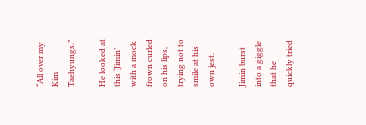“All over my Kim Taehyungs.”

He looked at this ‘Jimin’ with a mock frown curled on his lips, trying not to smile at his own jest.

Jimin burst into a giggle that he quickly tried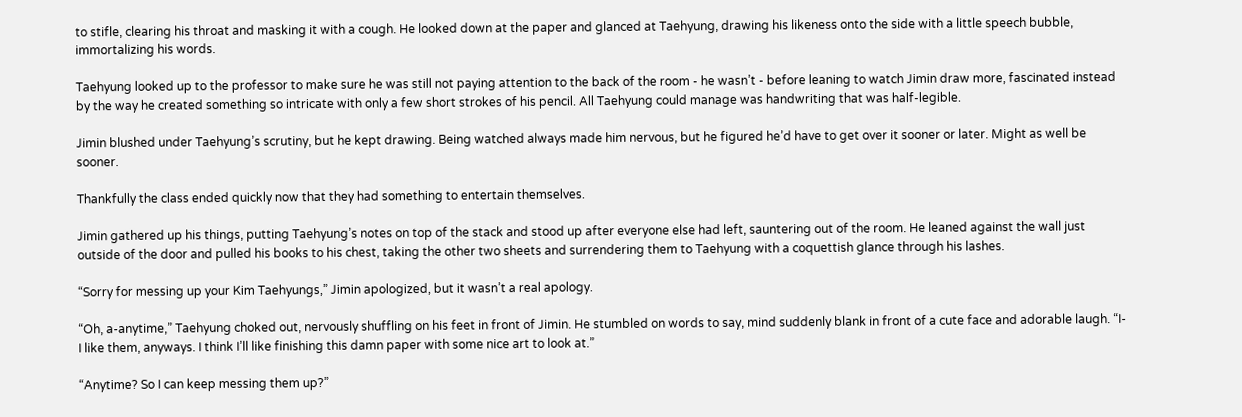to stifle, clearing his throat and masking it with a cough. He looked down at the paper and glanced at Taehyung, drawing his likeness onto the side with a little speech bubble, immortalizing his words.

Taehyung looked up to the professor to make sure he was still not paying attention to the back of the room - he wasn’t - before leaning to watch Jimin draw more, fascinated instead by the way he created something so intricate with only a few short strokes of his pencil. All Taehyung could manage was handwriting that was half-legible.

Jimin blushed under Taehyung’s scrutiny, but he kept drawing. Being watched always made him nervous, but he figured he’d have to get over it sooner or later. Might as well be sooner.

Thankfully the class ended quickly now that they had something to entertain themselves.

Jimin gathered up his things, putting Taehyung’s notes on top of the stack and stood up after everyone else had left, sauntering out of the room. He leaned against the wall just outside of the door and pulled his books to his chest, taking the other two sheets and surrendering them to Taehyung with a coquettish glance through his lashes.

“Sorry for messing up your Kim Taehyungs,” Jimin apologized, but it wasn’t a real apology.

“Oh, a-anytime,” Taehyung choked out, nervously shuffling on his feet in front of Jimin. He stumbled on words to say, mind suddenly blank in front of a cute face and adorable laugh. “I-I like them, anyways. I think I’ll like finishing this damn paper with some nice art to look at.”

“Anytime? So I can keep messing them up?”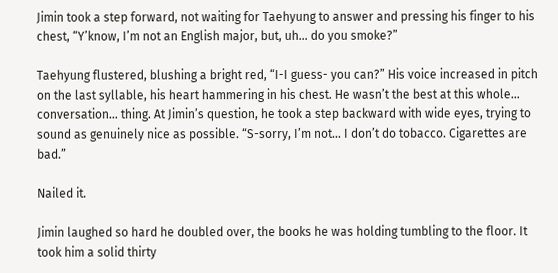Jimin took a step forward, not waiting for Taehyung to answer and pressing his finger to his chest, “Y’know, I’m not an English major, but, uh… do you smoke?”

Taehyung flustered, blushing a bright red, “I-I guess- you can?” His voice increased in pitch on the last syllable, his heart hammering in his chest. He wasn’t the best at this whole… conversation… thing. At Jimin’s question, he took a step backward with wide eyes, trying to sound as genuinely nice as possible. “S-sorry, I’m not… I don’t do tobacco. Cigarettes are bad.”

Nailed it.

Jimin laughed so hard he doubled over, the books he was holding tumbling to the floor. It took him a solid thirty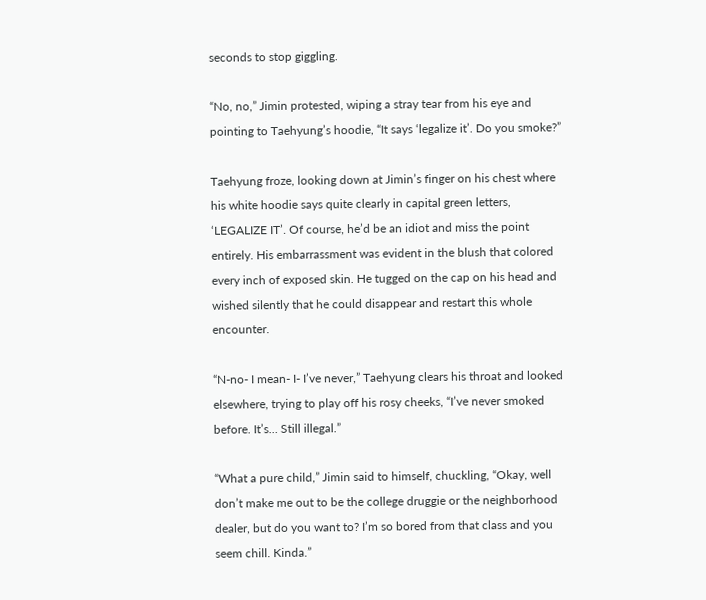seconds to stop giggling.

“No, no,” Jimin protested, wiping a stray tear from his eye and pointing to Taehyung’s hoodie, “It says ‘legalize it’. Do you smoke?”

Taehyung froze, looking down at Jimin’s finger on his chest where his white hoodie says quite clearly in capital green letters, ‘LEGALIZE IT’. Of course, he’d be an idiot and miss the point entirely. His embarrassment was evident in the blush that colored every inch of exposed skin. He tugged on the cap on his head and wished silently that he could disappear and restart this whole encounter.

“N-no- I mean- I- I’ve never,” Taehyung clears his throat and looked elsewhere, trying to play off his rosy cheeks, “I’ve never smoked before. It’s… Still illegal.”

“What a pure child,” Jimin said to himself, chuckling, “Okay, well don’t make me out to be the college druggie or the neighborhood dealer, but do you want to? I’m so bored from that class and you seem chill. Kinda.”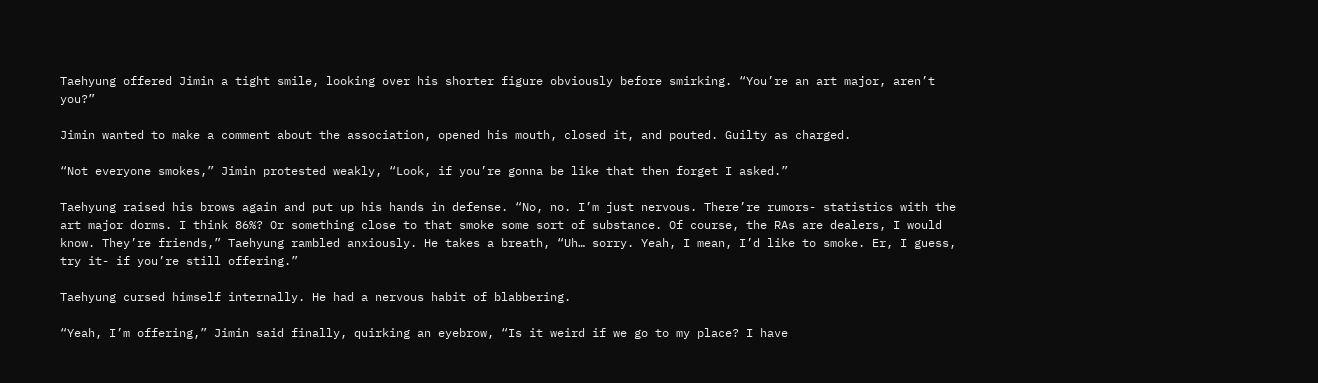Taehyung offered Jimin a tight smile, looking over his shorter figure obviously before smirking. “You’re an art major, aren’t you?”

Jimin wanted to make a comment about the association, opened his mouth, closed it, and pouted. Guilty as charged.

“Not everyone smokes,” Jimin protested weakly, “Look, if you’re gonna be like that then forget I asked.”

Taehyung raised his brows again and put up his hands in defense. “No, no. I’m just nervous. There’re rumors- statistics with the art major dorms. I think 86%? Or something close to that smoke some sort of substance. Of course, the RAs are dealers, I would know. They’re friends,” Taehyung rambled anxiously. He takes a breath, “Uh… sorry. Yeah, I mean, I’d like to smoke. Er, I guess, try it- if you’re still offering.”

Taehyung cursed himself internally. He had a nervous habit of blabbering.

“Yeah, I’m offering,” Jimin said finally, quirking an eyebrow, “Is it weird if we go to my place? I have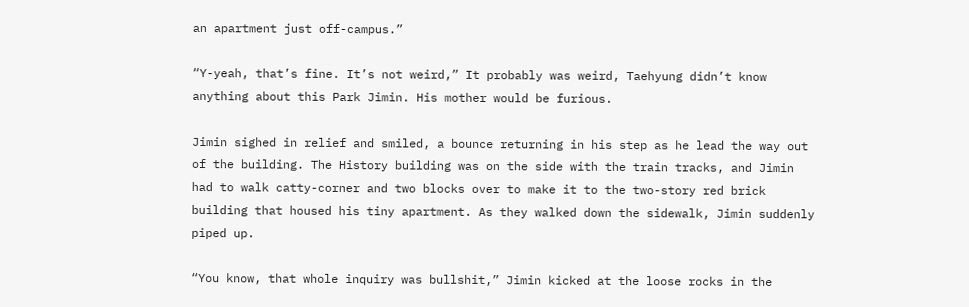an apartment just off-campus.”

“Y-yeah, that’s fine. It’s not weird,” It probably was weird, Taehyung didn’t know anything about this Park Jimin. His mother would be furious.

Jimin sighed in relief and smiled, a bounce returning in his step as he lead the way out of the building. The History building was on the side with the train tracks, and Jimin had to walk catty-corner and two blocks over to make it to the two-story red brick building that housed his tiny apartment. As they walked down the sidewalk, Jimin suddenly piped up.

“You know, that whole inquiry was bullshit,” Jimin kicked at the loose rocks in the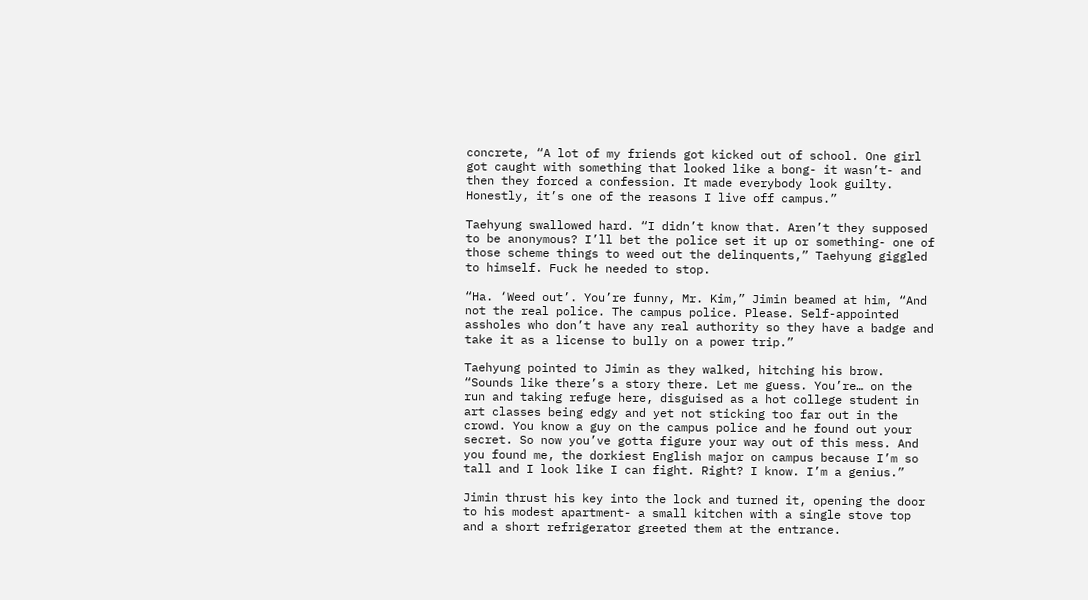concrete, “A lot of my friends got kicked out of school. One girl got caught with something that looked like a bong- it wasn’t- and then they forced a confession. It made everybody look guilty. Honestly, it’s one of the reasons I live off campus.”

Taehyung swallowed hard. “I didn’t know that. Aren’t they supposed to be anonymous? I’ll bet the police set it up or something- one of those scheme things to weed out the delinquents,” Taehyung giggled to himself. Fuck he needed to stop.

“Ha. ‘Weed out’. You’re funny, Mr. Kim,” Jimin beamed at him, “And not the real police. The campus police. Please. Self-appointed assholes who don’t have any real authority so they have a badge and take it as a license to bully on a power trip.”

Taehyung pointed to Jimin as they walked, hitching his brow. “Sounds like there’s a story there. Let me guess. You’re… on the run and taking refuge here, disguised as a hot college student in art classes being edgy and yet not sticking too far out in the crowd. You know a guy on the campus police and he found out your secret. So now you’ve gotta figure your way out of this mess. And you found me, the dorkiest English major on campus because I’m so tall and I look like I can fight. Right? I know. I’m a genius.”

Jimin thrust his key into the lock and turned it, opening the door to his modest apartment- a small kitchen with a single stove top and a short refrigerator greeted them at the entrance.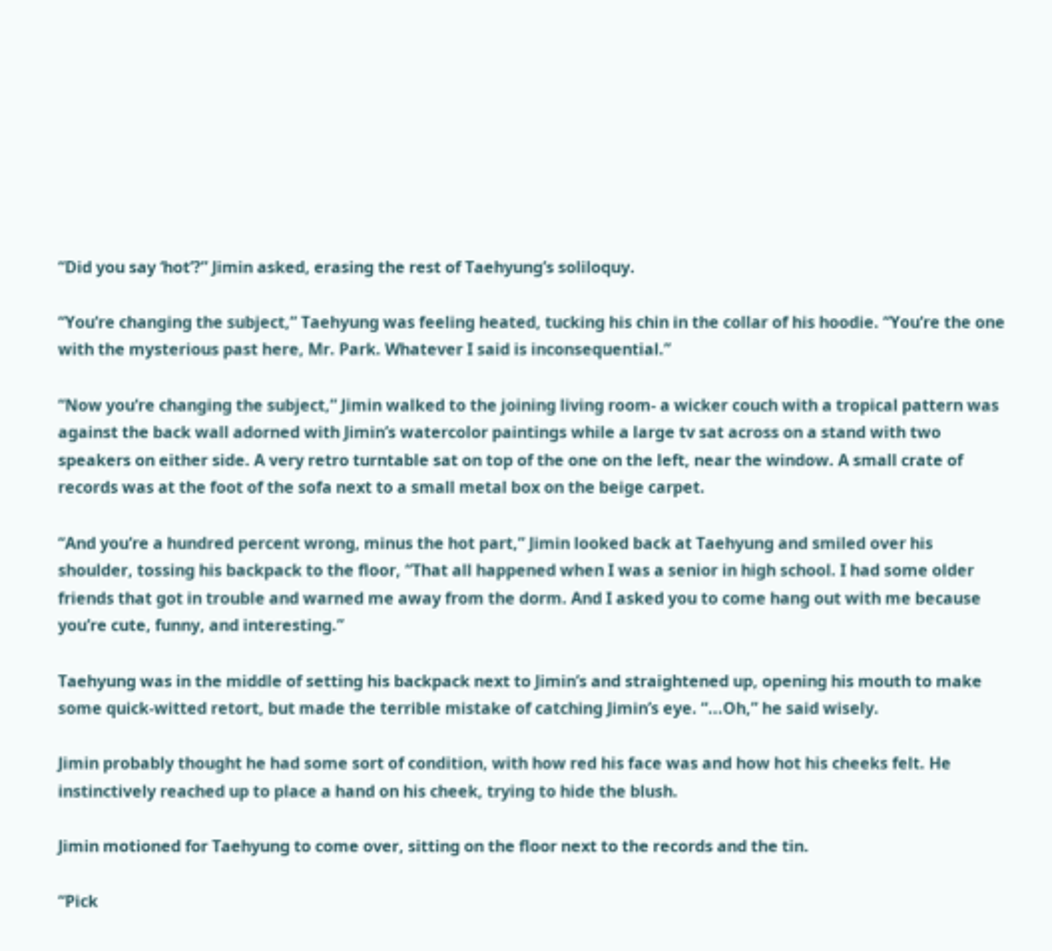“Did you say ‘hot’?” Jimin asked, erasing the rest of Taehyung’s soliloquy.

“You’re changing the subject,” Taehyung was feeling heated, tucking his chin in the collar of his hoodie. “You’re the one with the mysterious past here, Mr. Park. Whatever I said is inconsequential.”

“Now you’re changing the subject,” Jimin walked to the joining living room- a wicker couch with a tropical pattern was against the back wall adorned with Jimin’s watercolor paintings while a large tv sat across on a stand with two speakers on either side. A very retro turntable sat on top of the one on the left, near the window. A small crate of records was at the foot of the sofa next to a small metal box on the beige carpet.

“And you’re a hundred percent wrong, minus the hot part,” Jimin looked back at Taehyung and smiled over his shoulder, tossing his backpack to the floor, “That all happened when I was a senior in high school. I had some older friends that got in trouble and warned me away from the dorm. And I asked you to come hang out with me because you’re cute, funny, and interesting.”

Taehyung was in the middle of setting his backpack next to Jimin’s and straightened up, opening his mouth to make some quick-witted retort, but made the terrible mistake of catching Jimin’s eye. “...Oh,” he said wisely.

Jimin probably thought he had some sort of condition, with how red his face was and how hot his cheeks felt. He instinctively reached up to place a hand on his cheek, trying to hide the blush.

Jimin motioned for Taehyung to come over, sitting on the floor next to the records and the tin.

“Pick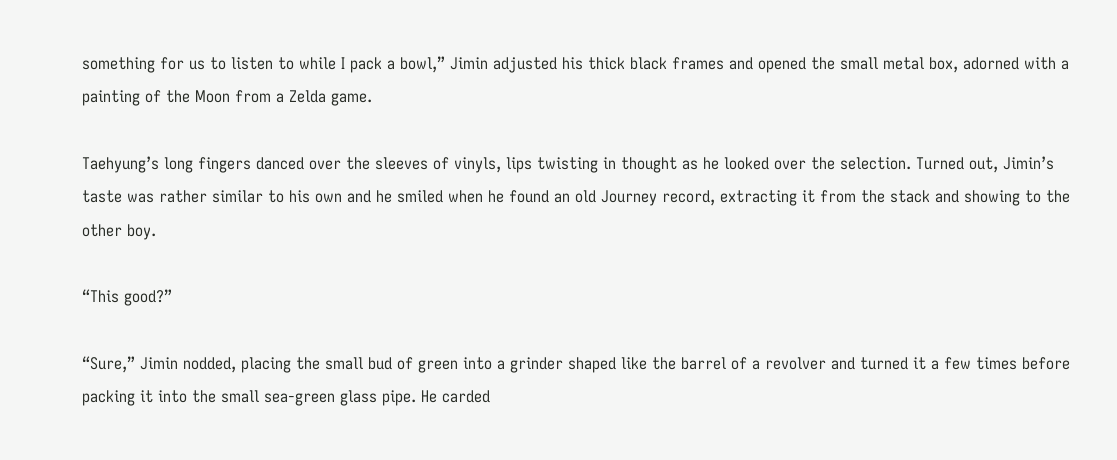something for us to listen to while I pack a bowl,” Jimin adjusted his thick black frames and opened the small metal box, adorned with a painting of the Moon from a Zelda game.

Taehyung’s long fingers danced over the sleeves of vinyls, lips twisting in thought as he looked over the selection. Turned out, Jimin’s taste was rather similar to his own and he smiled when he found an old Journey record, extracting it from the stack and showing to the other boy.

“This good?”

“Sure,” Jimin nodded, placing the small bud of green into a grinder shaped like the barrel of a revolver and turned it a few times before packing it into the small sea-green glass pipe. He carded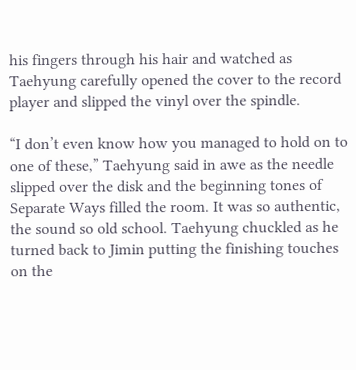his fingers through his hair and watched as Taehyung carefully opened the cover to the record player and slipped the vinyl over the spindle.

“I don’t even know how you managed to hold on to one of these,” Taehyung said in awe as the needle slipped over the disk and the beginning tones of Separate Ways filled the room. It was so authentic, the sound so old school. Taehyung chuckled as he turned back to Jimin putting the finishing touches on the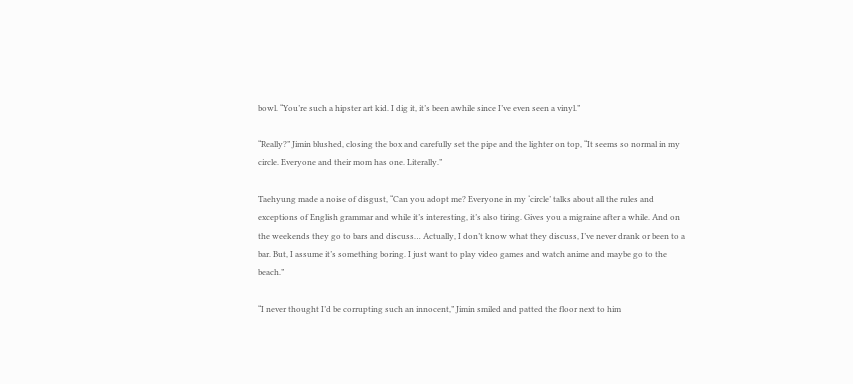bowl. “You’re such a hipster art kid. I dig it, it’s been awhile since I’ve even seen a vinyl.”

“Really?” Jimin blushed, closing the box and carefully set the pipe and the lighter on top, “It seems so normal in my circle. Everyone and their mom has one. Literally.”

Taehyung made a noise of disgust, “Can you adopt me? Everyone in my ‘circle’ talks about all the rules and exceptions of English grammar and while it’s interesting, it’s also tiring. Gives you a migraine after a while. And on the weekends they go to bars and discuss… Actually, I don’t know what they discuss, I’ve never drank or been to a bar. But, I assume it’s something boring. I just want to play video games and watch anime and maybe go to the beach.”

“I never thought I’d be corrupting such an innocent,” Jimin smiled and patted the floor next to him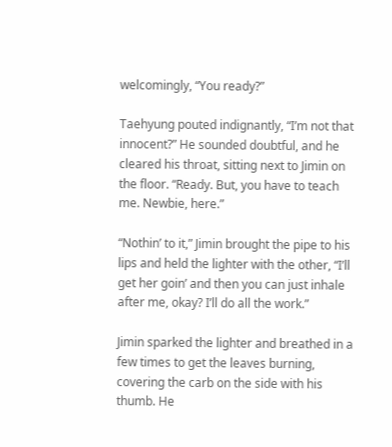welcomingly, “You ready?”

Taehyung pouted indignantly, “I’m not that innocent?” He sounded doubtful, and he cleared his throat, sitting next to Jimin on the floor. “Ready. But, you have to teach me. Newbie, here.”

“Nothin’ to it,” Jimin brought the pipe to his lips and held the lighter with the other, “I’ll get her goin’ and then you can just inhale after me, okay? I’ll do all the work.”

Jimin sparked the lighter and breathed in a few times to get the leaves burning, covering the carb on the side with his thumb. He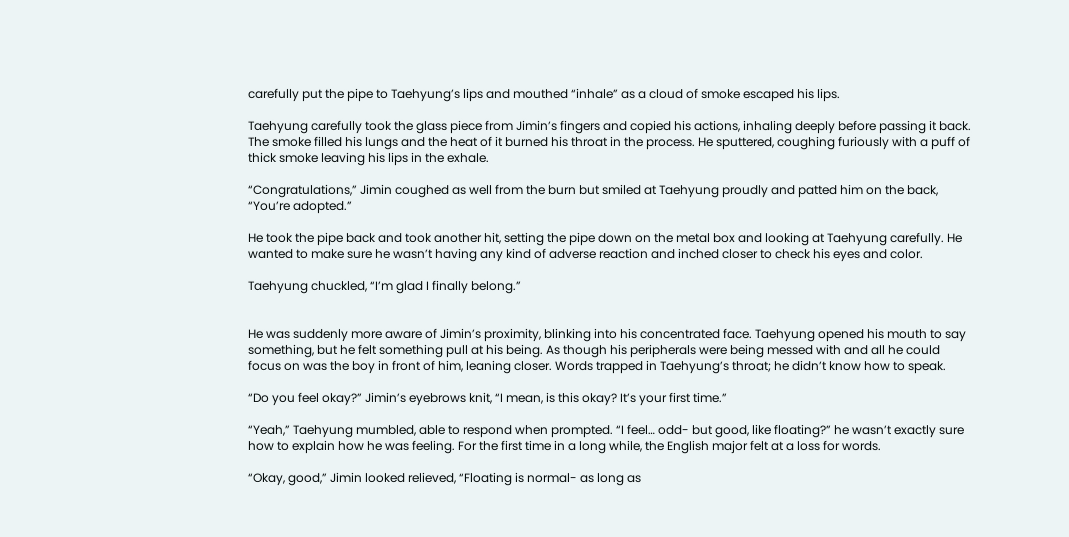carefully put the pipe to Taehyung’s lips and mouthed “inhale” as a cloud of smoke escaped his lips.

Taehyung carefully took the glass piece from Jimin’s fingers and copied his actions, inhaling deeply before passing it back. The smoke filled his lungs and the heat of it burned his throat in the process. He sputtered, coughing furiously with a puff of thick smoke leaving his lips in the exhale.

“Congratulations,” Jimin coughed as well from the burn but smiled at Taehyung proudly and patted him on the back, “You’re adopted.”

He took the pipe back and took another hit, setting the pipe down on the metal box and looking at Taehyung carefully. He wanted to make sure he wasn’t having any kind of adverse reaction and inched closer to check his eyes and color.

Taehyung chuckled, “I’m glad I finally belong.”


He was suddenly more aware of Jimin’s proximity, blinking into his concentrated face. Taehyung opened his mouth to say something, but he felt something pull at his being. As though his peripherals were being messed with and all he could focus on was the boy in front of him, leaning closer. Words trapped in Taehyung’s throat; he didn’t know how to speak.

“Do you feel okay?” Jimin’s eyebrows knit, “I mean, is this okay? It’s your first time.”

“Yeah,” Taehyung mumbled, able to respond when prompted. “I feel… odd- but good, like floating?” he wasn’t exactly sure how to explain how he was feeling. For the first time in a long while, the English major felt at a loss for words.

“Okay, good,” Jimin looked relieved, “Floating is normal- as long as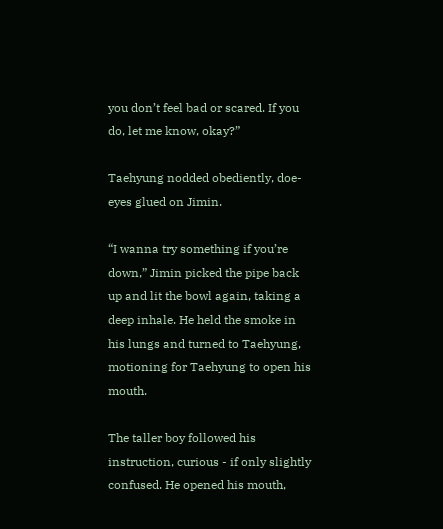you don’t feel bad or scared. If you do, let me know, okay?”

Taehyung nodded obediently, doe-eyes glued on Jimin.

“I wanna try something if you’re down,” Jimin picked the pipe back up and lit the bowl again, taking a deep inhale. He held the smoke in his lungs and turned to Taehyung, motioning for Taehyung to open his mouth.

The taller boy followed his instruction, curious - if only slightly confused. He opened his mouth,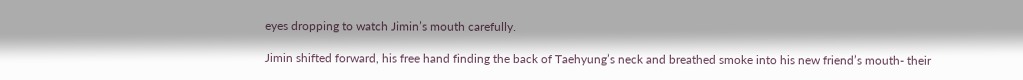eyes dropping to watch Jimin’s mouth carefully.

Jimin shifted forward, his free hand finding the back of Taehyung’s neck and breathed smoke into his new friend’s mouth- their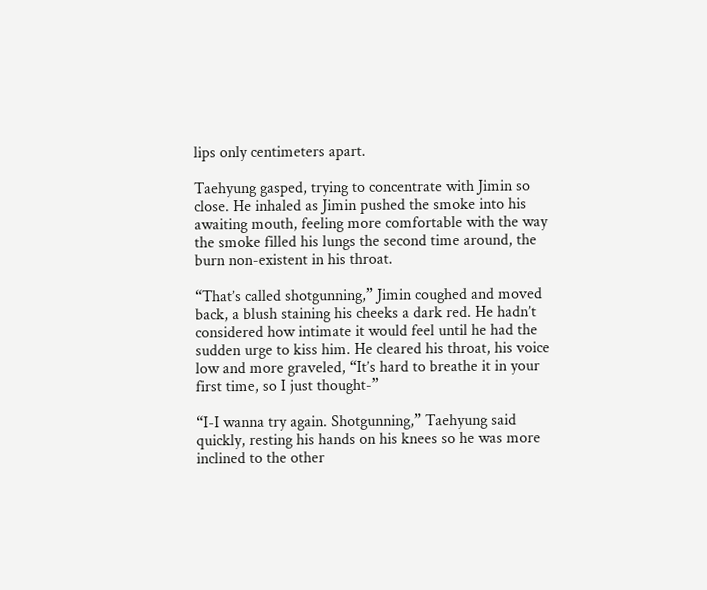lips only centimeters apart.

Taehyung gasped, trying to concentrate with Jimin so close. He inhaled as Jimin pushed the smoke into his awaiting mouth, feeling more comfortable with the way the smoke filled his lungs the second time around, the burn non-existent in his throat.

“That’s called shotgunning,” Jimin coughed and moved back, a blush staining his cheeks a dark red. He hadn’t considered how intimate it would feel until he had the sudden urge to kiss him. He cleared his throat, his voice low and more graveled, “It’s hard to breathe it in your first time, so I just thought-”

“I-I wanna try again. Shotgunning,” Taehyung said quickly, resting his hands on his knees so he was more inclined to the other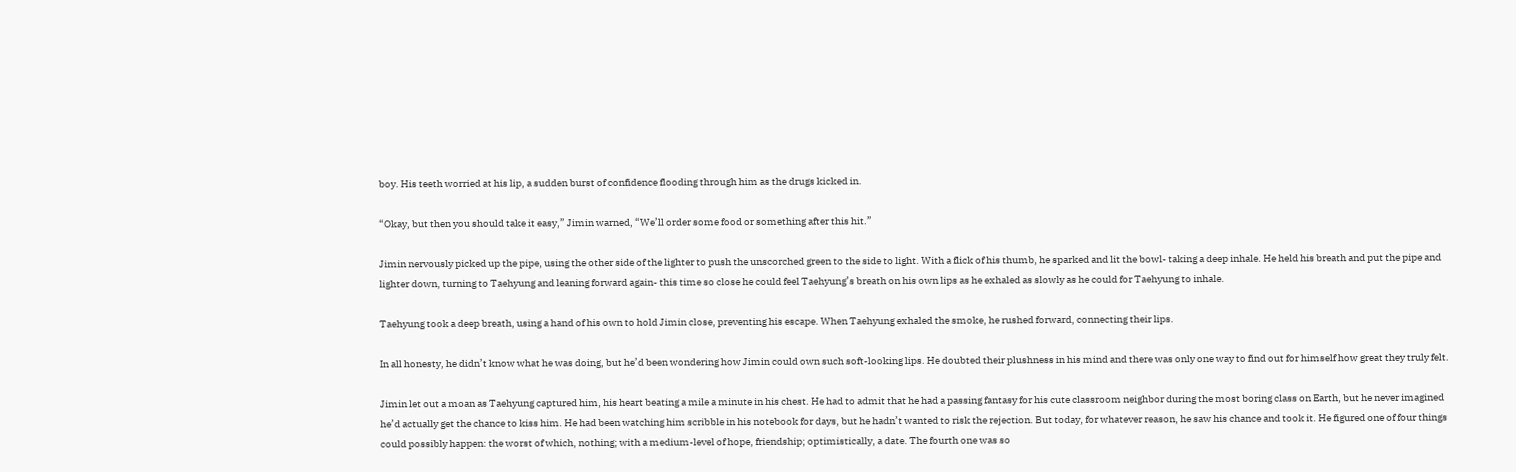boy. His teeth worried at his lip, a sudden burst of confidence flooding through him as the drugs kicked in.

“Okay, but then you should take it easy,” Jimin warned, “We’ll order some food or something after this hit.”

Jimin nervously picked up the pipe, using the other side of the lighter to push the unscorched green to the side to light. With a flick of his thumb, he sparked and lit the bowl- taking a deep inhale. He held his breath and put the pipe and lighter down, turning to Taehyung and leaning forward again- this time so close he could feel Taehyung’s breath on his own lips as he exhaled as slowly as he could for Taehyung to inhale.

Taehyung took a deep breath, using a hand of his own to hold Jimin close, preventing his escape. When Taehyung exhaled the smoke, he rushed forward, connecting their lips.

In all honesty, he didn’t know what he was doing, but he’d been wondering how Jimin could own such soft-looking lips. He doubted their plushness in his mind and there was only one way to find out for himself how great they truly felt.

Jimin let out a moan as Taehyung captured him, his heart beating a mile a minute in his chest. He had to admit that he had a passing fantasy for his cute classroom neighbor during the most boring class on Earth, but he never imagined he’d actually get the chance to kiss him. He had been watching him scribble in his notebook for days, but he hadn’t wanted to risk the rejection. But today, for whatever reason, he saw his chance and took it. He figured one of four things could possibly happen: the worst of which, nothing; with a medium-level of hope, friendship; optimistically, a date. The fourth one was so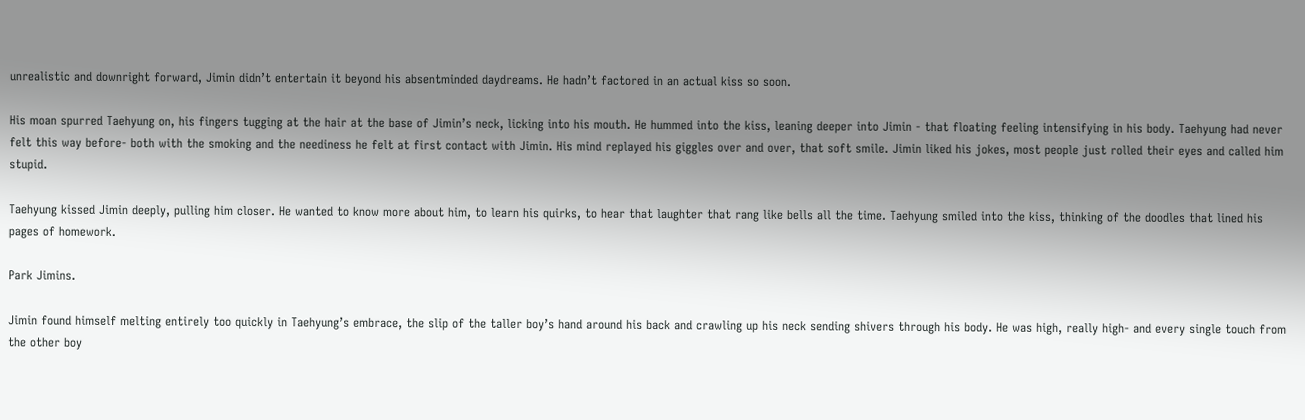unrealistic and downright forward, Jimin didn’t entertain it beyond his absentminded daydreams. He hadn’t factored in an actual kiss so soon.

His moan spurred Taehyung on, his fingers tugging at the hair at the base of Jimin’s neck, licking into his mouth. He hummed into the kiss, leaning deeper into Jimin - that floating feeling intensifying in his body. Taehyung had never felt this way before- both with the smoking and the neediness he felt at first contact with Jimin. His mind replayed his giggles over and over, that soft smile. Jimin liked his jokes, most people just rolled their eyes and called him stupid.

Taehyung kissed Jimin deeply, pulling him closer. He wanted to know more about him, to learn his quirks, to hear that laughter that rang like bells all the time. Taehyung smiled into the kiss, thinking of the doodles that lined his pages of homework.

Park Jimins.

Jimin found himself melting entirely too quickly in Taehyung’s embrace, the slip of the taller boy’s hand around his back and crawling up his neck sending shivers through his body. He was high, really high- and every single touch from the other boy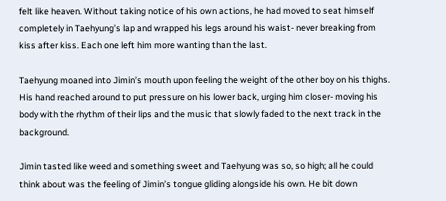felt like heaven. Without taking notice of his own actions, he had moved to seat himself completely in Taehyung’s lap and wrapped his legs around his waist- never breaking from kiss after kiss. Each one left him more wanting than the last.

Taehyung moaned into Jimin’s mouth upon feeling the weight of the other boy on his thighs. His hand reached around to put pressure on his lower back, urging him closer- moving his body with the rhythm of their lips and the music that slowly faded to the next track in the background.

Jimin tasted like weed and something sweet and Taehyung was so, so high; all he could think about was the feeling of Jimin’s tongue gliding alongside his own. He bit down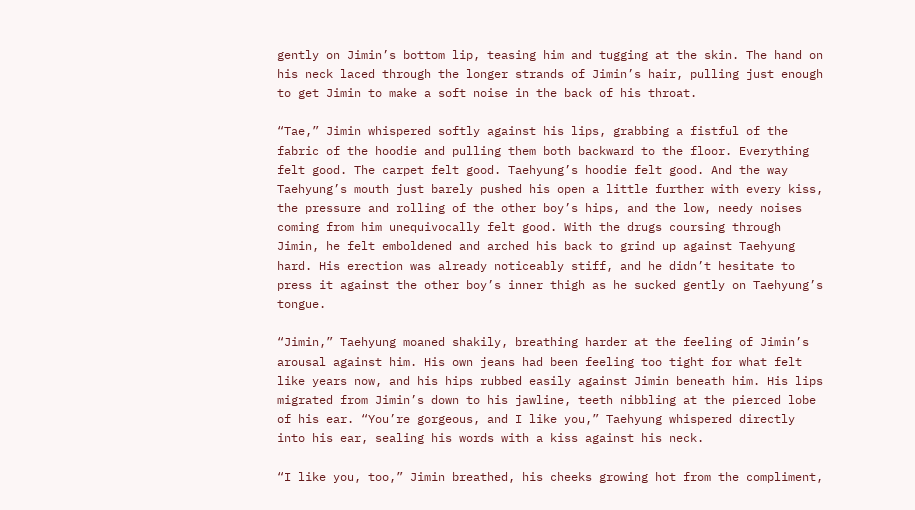gently on Jimin’s bottom lip, teasing him and tugging at the skin. The hand on his neck laced through the longer strands of Jimin’s hair, pulling just enough to get Jimin to make a soft noise in the back of his throat.

“Tae,” Jimin whispered softly against his lips, grabbing a fistful of the fabric of the hoodie and pulling them both backward to the floor. Everything felt good. The carpet felt good. Taehyung’s hoodie felt good. And the way Taehyung’s mouth just barely pushed his open a little further with every kiss, the pressure and rolling of the other boy’s hips, and the low, needy noises coming from him unequivocally felt good. With the drugs coursing through Jimin, he felt emboldened and arched his back to grind up against Taehyung hard. His erection was already noticeably stiff, and he didn’t hesitate to press it against the other boy’s inner thigh as he sucked gently on Taehyung’s tongue.

“Jimin,” Taehyung moaned shakily, breathing harder at the feeling of Jimin’s arousal against him. His own jeans had been feeling too tight for what felt like years now, and his hips rubbed easily against Jimin beneath him. His lips migrated from Jimin’s down to his jawline, teeth nibbling at the pierced lobe of his ear. “You’re gorgeous, and I like you,” Taehyung whispered directly into his ear, sealing his words with a kiss against his neck.

“I like you, too,” Jimin breathed, his cheeks growing hot from the compliment,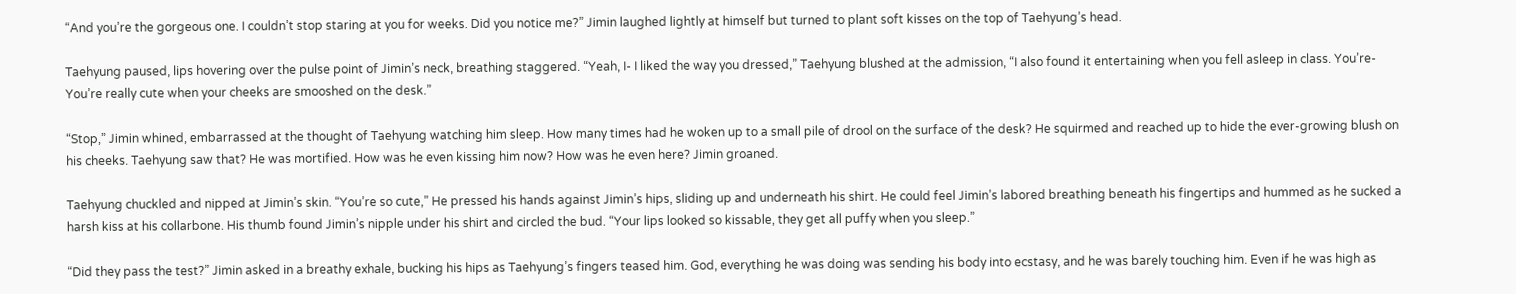“And you’re the gorgeous one. I couldn’t stop staring at you for weeks. Did you notice me?” Jimin laughed lightly at himself but turned to plant soft kisses on the top of Taehyung’s head.

Taehyung paused, lips hovering over the pulse point of Jimin’s neck, breathing staggered. “Yeah, I- I liked the way you dressed,” Taehyung blushed at the admission, “I also found it entertaining when you fell asleep in class. You’re- You’re really cute when your cheeks are smooshed on the desk.”

“Stop,” Jimin whined, embarrassed at the thought of Taehyung watching him sleep. How many times had he woken up to a small pile of drool on the surface of the desk? He squirmed and reached up to hide the ever-growing blush on his cheeks. Taehyung saw that? He was mortified. How was he even kissing him now? How was he even here? Jimin groaned.

Taehyung chuckled and nipped at Jimin’s skin. “You’re so cute,” He pressed his hands against Jimin’s hips, sliding up and underneath his shirt. He could feel Jimin’s labored breathing beneath his fingertips and hummed as he sucked a harsh kiss at his collarbone. His thumb found Jimin’s nipple under his shirt and circled the bud. “Your lips looked so kissable, they get all puffy when you sleep.”

“Did they pass the test?” Jimin asked in a breathy exhale, bucking his hips as Taehyung’s fingers teased him. God, everything he was doing was sending his body into ecstasy, and he was barely touching him. Even if he was high as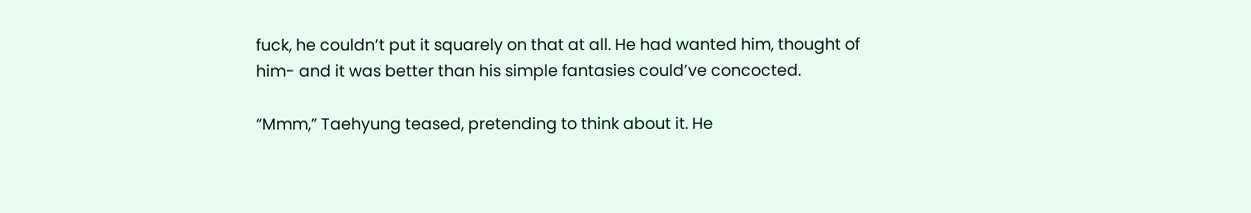fuck, he couldn’t put it squarely on that at all. He had wanted him, thought of him- and it was better than his simple fantasies could’ve concocted.

“Mmm,” Taehyung teased, pretending to think about it. He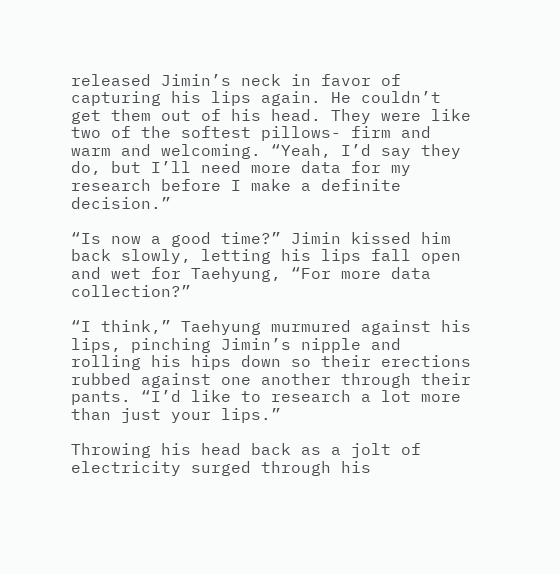released Jimin’s neck in favor of capturing his lips again. He couldn’t get them out of his head. They were like two of the softest pillows- firm and warm and welcoming. “Yeah, I’d say they do, but I’ll need more data for my research before I make a definite decision.”

“Is now a good time?” Jimin kissed him back slowly, letting his lips fall open and wet for Taehyung, “For more data collection?”

“I think,” Taehyung murmured against his lips, pinching Jimin’s nipple and rolling his hips down so their erections rubbed against one another through their pants. “I’d like to research a lot more than just your lips.”

Throwing his head back as a jolt of electricity surged through his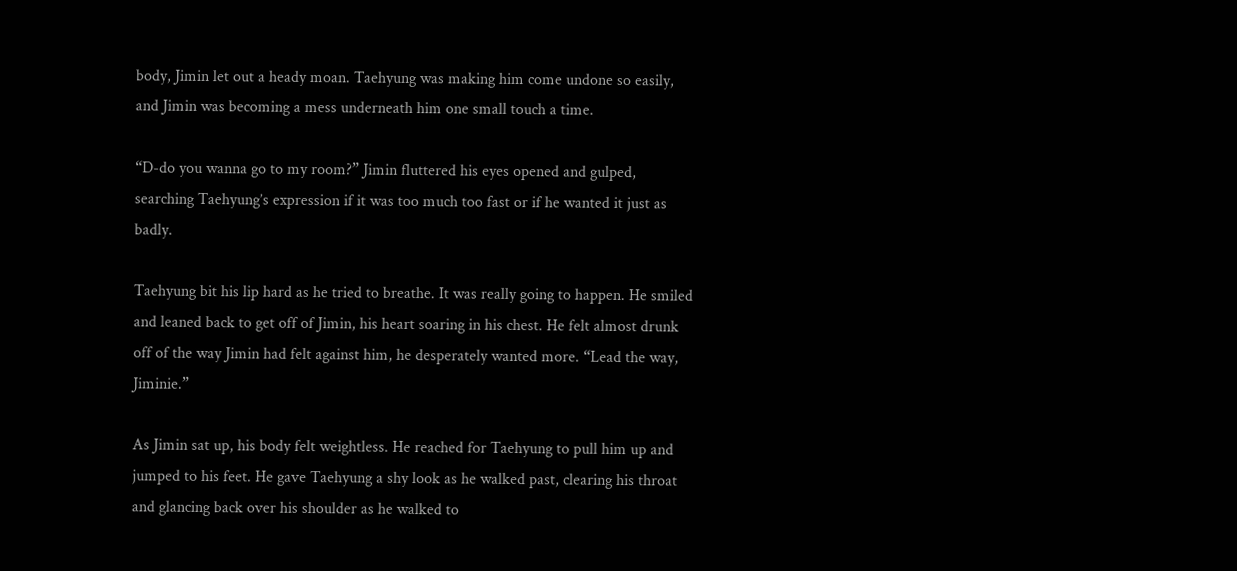body, Jimin let out a heady moan. Taehyung was making him come undone so easily, and Jimin was becoming a mess underneath him one small touch a time.

“D-do you wanna go to my room?” Jimin fluttered his eyes opened and gulped, searching Taehyung’s expression if it was too much too fast or if he wanted it just as badly.

Taehyung bit his lip hard as he tried to breathe. It was really going to happen. He smiled and leaned back to get off of Jimin, his heart soaring in his chest. He felt almost drunk off of the way Jimin had felt against him, he desperately wanted more. “Lead the way, Jiminie.”

As Jimin sat up, his body felt weightless. He reached for Taehyung to pull him up and jumped to his feet. He gave Taehyung a shy look as he walked past, clearing his throat and glancing back over his shoulder as he walked to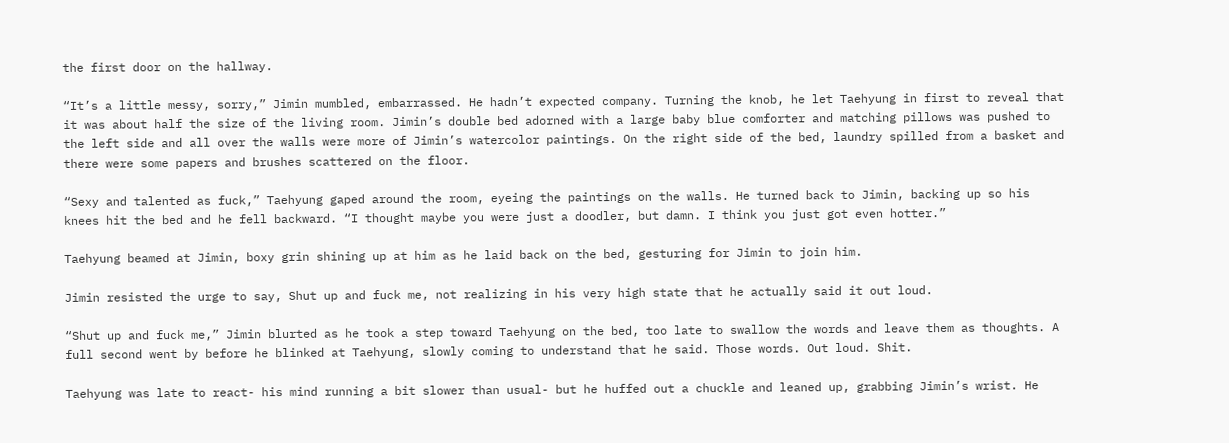the first door on the hallway.

“It’s a little messy, sorry,” Jimin mumbled, embarrassed. He hadn’t expected company. Turning the knob, he let Taehyung in first to reveal that it was about half the size of the living room. Jimin’s double bed adorned with a large baby blue comforter and matching pillows was pushed to the left side and all over the walls were more of Jimin’s watercolor paintings. On the right side of the bed, laundry spilled from a basket and there were some papers and brushes scattered on the floor.

“Sexy and talented as fuck,” Taehyung gaped around the room, eyeing the paintings on the walls. He turned back to Jimin, backing up so his knees hit the bed and he fell backward. “I thought maybe you were just a doodler, but damn. I think you just got even hotter.”

Taehyung beamed at Jimin, boxy grin shining up at him as he laid back on the bed, gesturing for Jimin to join him.

Jimin resisted the urge to say, Shut up and fuck me, not realizing in his very high state that he actually said it out loud.

“Shut up and fuck me,” Jimin blurted as he took a step toward Taehyung on the bed, too late to swallow the words and leave them as thoughts. A full second went by before he blinked at Taehyung, slowly coming to understand that he said. Those words. Out loud. Shit.

Taehyung was late to react- his mind running a bit slower than usual- but he huffed out a chuckle and leaned up, grabbing Jimin’s wrist. He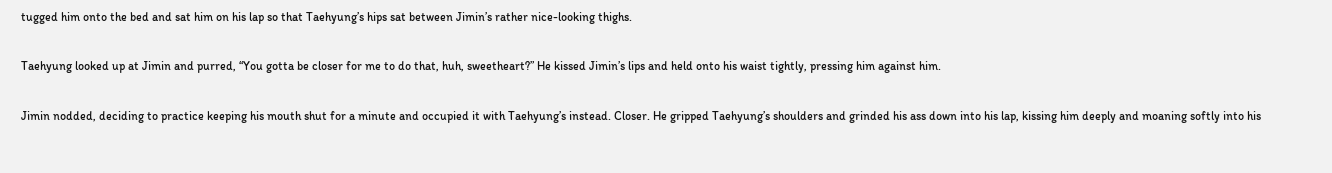tugged him onto the bed and sat him on his lap so that Taehyung’s hips sat between Jimin’s rather nice-looking thighs.

Taehyung looked up at Jimin and purred, “You gotta be closer for me to do that, huh, sweetheart?” He kissed Jimin’s lips and held onto his waist tightly, pressing him against him.

Jimin nodded, deciding to practice keeping his mouth shut for a minute and occupied it with Taehyung’s instead. Closer. He gripped Taehyung’s shoulders and grinded his ass down into his lap, kissing him deeply and moaning softly into his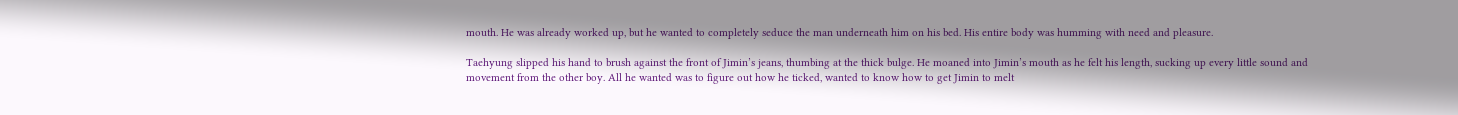mouth. He was already worked up, but he wanted to completely seduce the man underneath him on his bed. His entire body was humming with need and pleasure.

Taehyung slipped his hand to brush against the front of Jimin’s jeans, thumbing at the thick bulge. He moaned into Jimin’s mouth as he felt his length, sucking up every little sound and movement from the other boy. All he wanted was to figure out how he ticked, wanted to know how to get Jimin to melt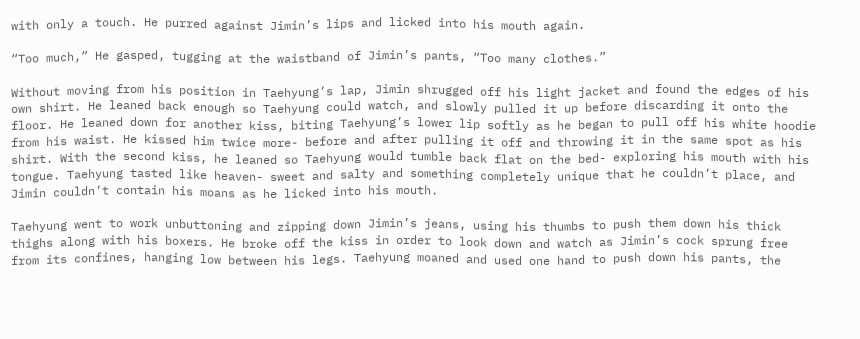with only a touch. He purred against Jimin’s lips and licked into his mouth again.

“Too much,” He gasped, tugging at the waistband of Jimin’s pants, “Too many clothes.”

Without moving from his position in Taehyung’s lap, Jimin shrugged off his light jacket and found the edges of his own shirt. He leaned back enough so Taehyung could watch, and slowly pulled it up before discarding it onto the floor. He leaned down for another kiss, biting Taehyung’s lower lip softly as he began to pull off his white hoodie from his waist. He kissed him twice more- before and after pulling it off and throwing it in the same spot as his shirt. With the second kiss, he leaned so Taehyung would tumble back flat on the bed- exploring his mouth with his tongue. Taehyung tasted like heaven- sweet and salty and something completely unique that he couldn’t place, and Jimin couldn’t contain his moans as he licked into his mouth.

Taehyung went to work unbuttoning and zipping down Jimin’s jeans, using his thumbs to push them down his thick thighs along with his boxers. He broke off the kiss in order to look down and watch as Jimin’s cock sprung free from its confines, hanging low between his legs. Taehyung moaned and used one hand to push down his pants, the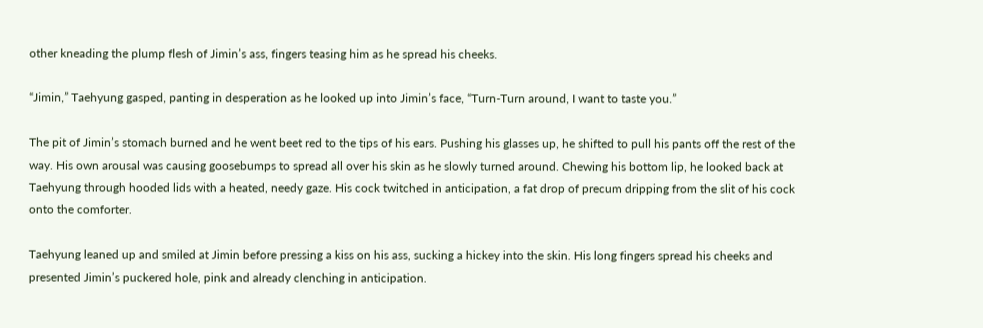other kneading the plump flesh of Jimin’s ass, fingers teasing him as he spread his cheeks.

“Jimin,” Taehyung gasped, panting in desperation as he looked up into Jimin’s face, “Turn-Turn around, I want to taste you.”

The pit of Jimin’s stomach burned and he went beet red to the tips of his ears. Pushing his glasses up, he shifted to pull his pants off the rest of the way. His own arousal was causing goosebumps to spread all over his skin as he slowly turned around. Chewing his bottom lip, he looked back at Taehyung through hooded lids with a heated, needy gaze. His cock twitched in anticipation, a fat drop of precum dripping from the slit of his cock onto the comforter.

Taehyung leaned up and smiled at Jimin before pressing a kiss on his ass, sucking a hickey into the skin. His long fingers spread his cheeks and presented Jimin’s puckered hole, pink and already clenching in anticipation.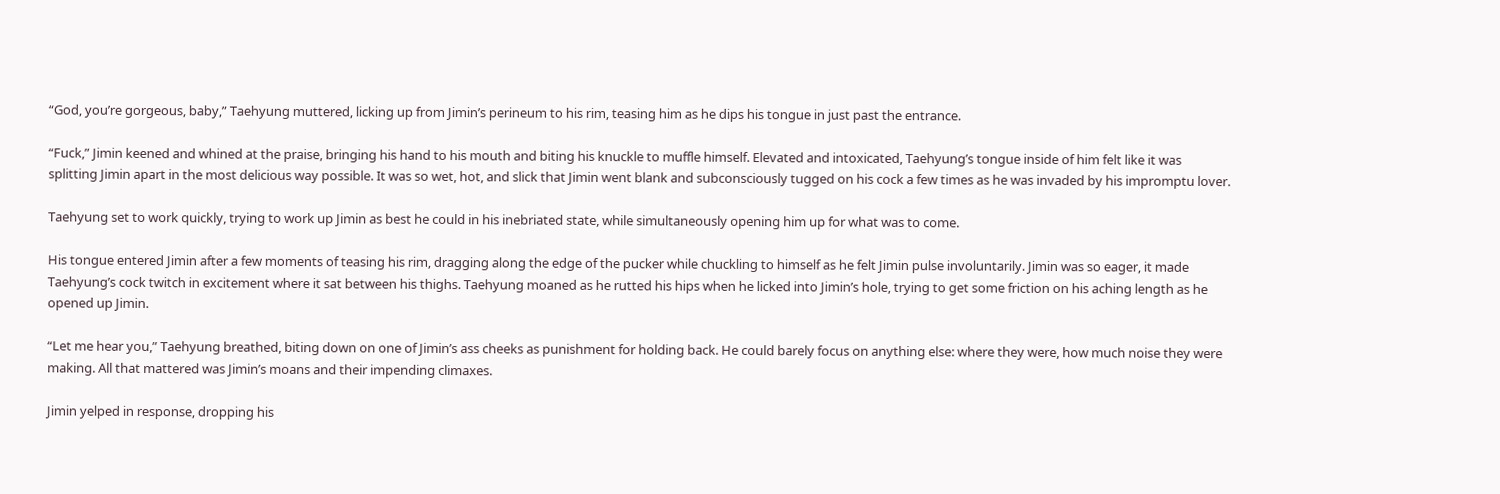“God, you’re gorgeous, baby,” Taehyung muttered, licking up from Jimin’s perineum to his rim, teasing him as he dips his tongue in just past the entrance.

“Fuck,” Jimin keened and whined at the praise, bringing his hand to his mouth and biting his knuckle to muffle himself. Elevated and intoxicated, Taehyung’s tongue inside of him felt like it was splitting Jimin apart in the most delicious way possible. It was so wet, hot, and slick that Jimin went blank and subconsciously tugged on his cock a few times as he was invaded by his impromptu lover.

Taehyung set to work quickly, trying to work up Jimin as best he could in his inebriated state, while simultaneously opening him up for what was to come.

His tongue entered Jimin after a few moments of teasing his rim, dragging along the edge of the pucker while chuckling to himself as he felt Jimin pulse involuntarily. Jimin was so eager, it made Taehyung’s cock twitch in excitement where it sat between his thighs. Taehyung moaned as he rutted his hips when he licked into Jimin’s hole, trying to get some friction on his aching length as he opened up Jimin.

“Let me hear you,” Taehyung breathed, biting down on one of Jimin’s ass cheeks as punishment for holding back. He could barely focus on anything else: where they were, how much noise they were making. All that mattered was Jimin’s moans and their impending climaxes.

Jimin yelped in response, dropping his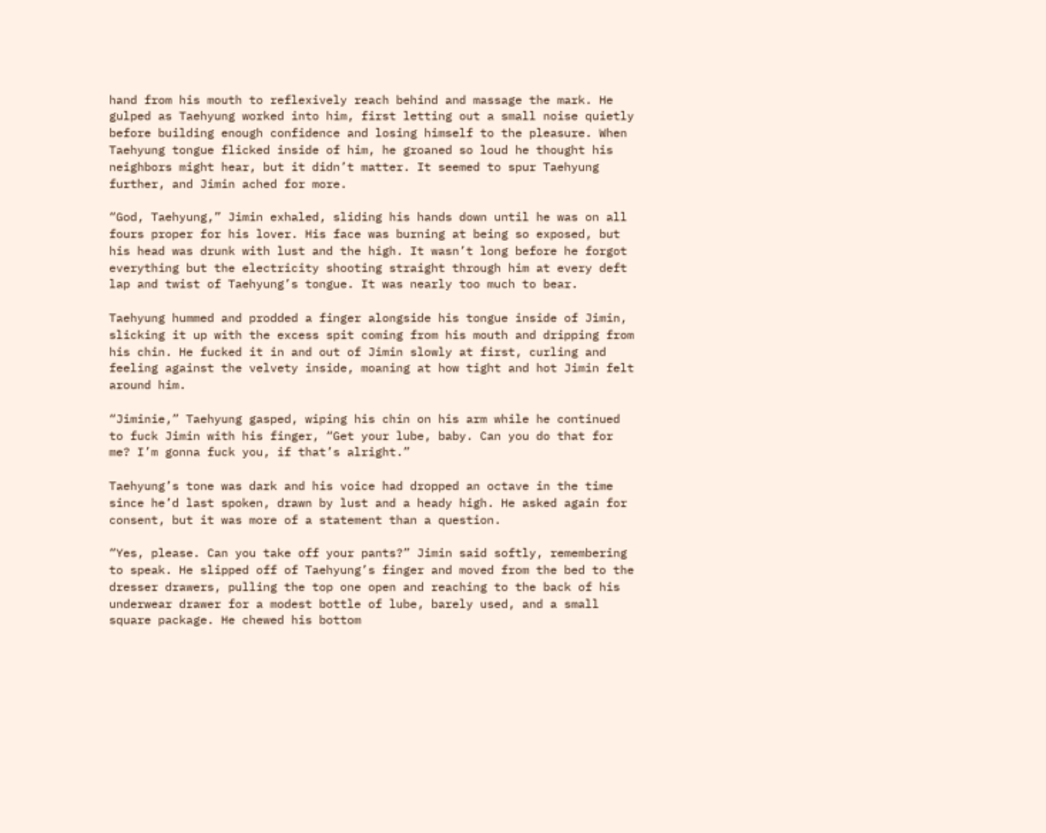hand from his mouth to reflexively reach behind and massage the mark. He gulped as Taehyung worked into him, first letting out a small noise quietly before building enough confidence and losing himself to the pleasure. When Taehyung tongue flicked inside of him, he groaned so loud he thought his neighbors might hear, but it didn’t matter. It seemed to spur Taehyung further, and Jimin ached for more.

“God, Taehyung,” Jimin exhaled, sliding his hands down until he was on all fours proper for his lover. His face was burning at being so exposed, but his head was drunk with lust and the high. It wasn’t long before he forgot everything but the electricity shooting straight through him at every deft lap and twist of Taehyung’s tongue. It was nearly too much to bear.

Taehyung hummed and prodded a finger alongside his tongue inside of Jimin, slicking it up with the excess spit coming from his mouth and dripping from his chin. He fucked it in and out of Jimin slowly at first, curling and feeling against the velvety inside, moaning at how tight and hot Jimin felt around him.

“Jiminie,” Taehyung gasped, wiping his chin on his arm while he continued to fuck Jimin with his finger, “Get your lube, baby. Can you do that for me? I’m gonna fuck you, if that’s alright.”

Taehyung’s tone was dark and his voice had dropped an octave in the time since he’d last spoken, drawn by lust and a heady high. He asked again for consent, but it was more of a statement than a question.

“Yes, please. Can you take off your pants?” Jimin said softly, remembering to speak. He slipped off of Taehyung’s finger and moved from the bed to the dresser drawers, pulling the top one open and reaching to the back of his underwear drawer for a modest bottle of lube, barely used, and a small square package. He chewed his bottom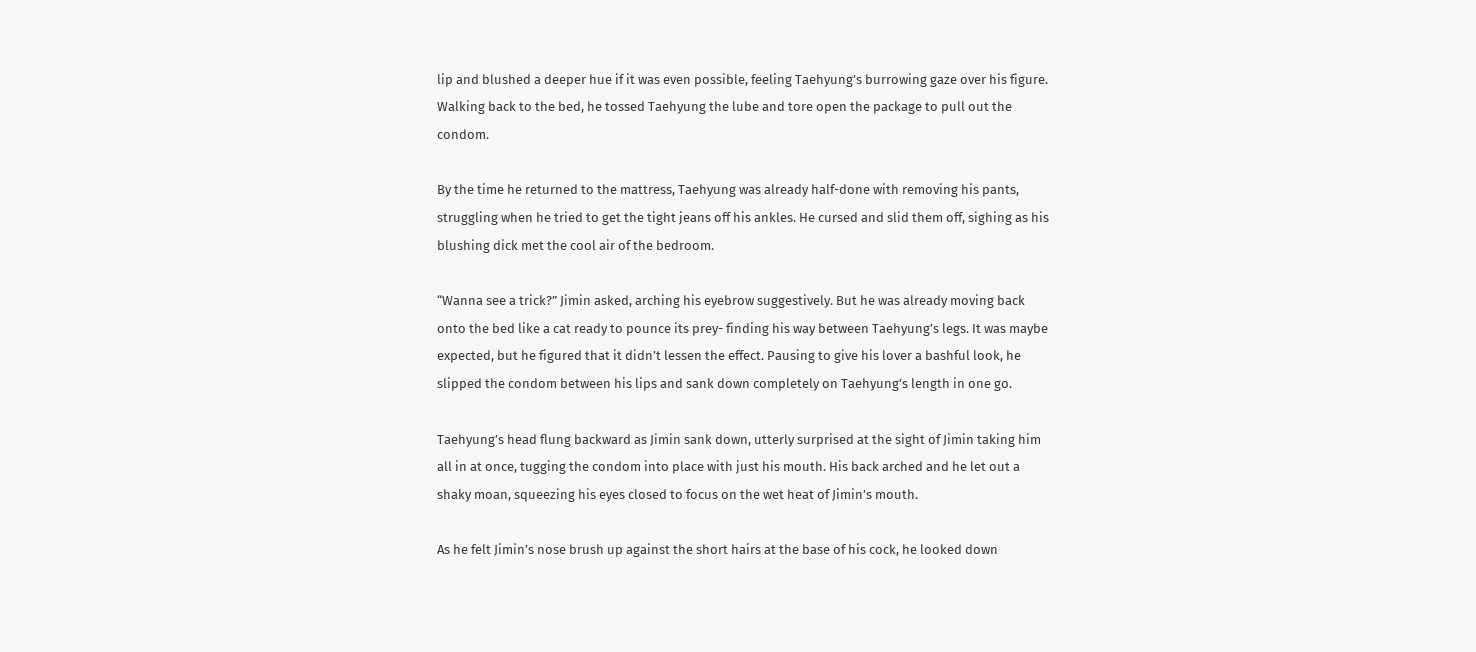lip and blushed a deeper hue if it was even possible, feeling Taehyung’s burrowing gaze over his figure. Walking back to the bed, he tossed Taehyung the lube and tore open the package to pull out the condom.

By the time he returned to the mattress, Taehyung was already half-done with removing his pants, struggling when he tried to get the tight jeans off his ankles. He cursed and slid them off, sighing as his blushing dick met the cool air of the bedroom.

“Wanna see a trick?” Jimin asked, arching his eyebrow suggestively. But he was already moving back onto the bed like a cat ready to pounce its prey- finding his way between Taehyung’s legs. It was maybe expected, but he figured that it didn’t lessen the effect. Pausing to give his lover a bashful look, he slipped the condom between his lips and sank down completely on Taehyung’s length in one go.

Taehyung’s head flung backward as Jimin sank down, utterly surprised at the sight of Jimin taking him all in at once, tugging the condom into place with just his mouth. His back arched and he let out a shaky moan, squeezing his eyes closed to focus on the wet heat of Jimin’s mouth.

As he felt Jimin’s nose brush up against the short hairs at the base of his cock, he looked down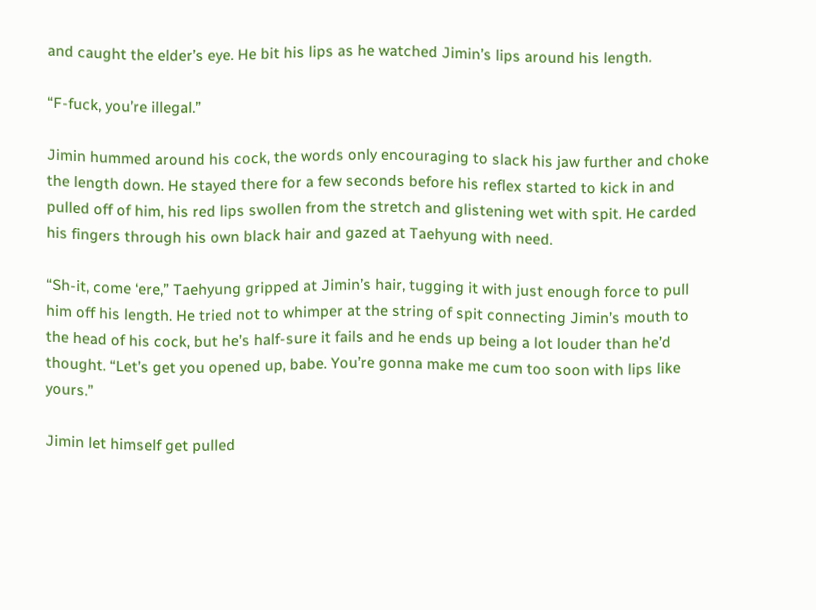and caught the elder’s eye. He bit his lips as he watched Jimin’s lips around his length.

“F-fuck, you’re illegal.”

Jimin hummed around his cock, the words only encouraging to slack his jaw further and choke the length down. He stayed there for a few seconds before his reflex started to kick in and pulled off of him, his red lips swollen from the stretch and glistening wet with spit. He carded his fingers through his own black hair and gazed at Taehyung with need.

“Sh-it, come ‘ere,” Taehyung gripped at Jimin’s hair, tugging it with just enough force to pull him off his length. He tried not to whimper at the string of spit connecting Jimin’s mouth to the head of his cock, but he’s half-sure it fails and he ends up being a lot louder than he’d thought. “Let’s get you opened up, babe. You’re gonna make me cum too soon with lips like yours.”

Jimin let himself get pulled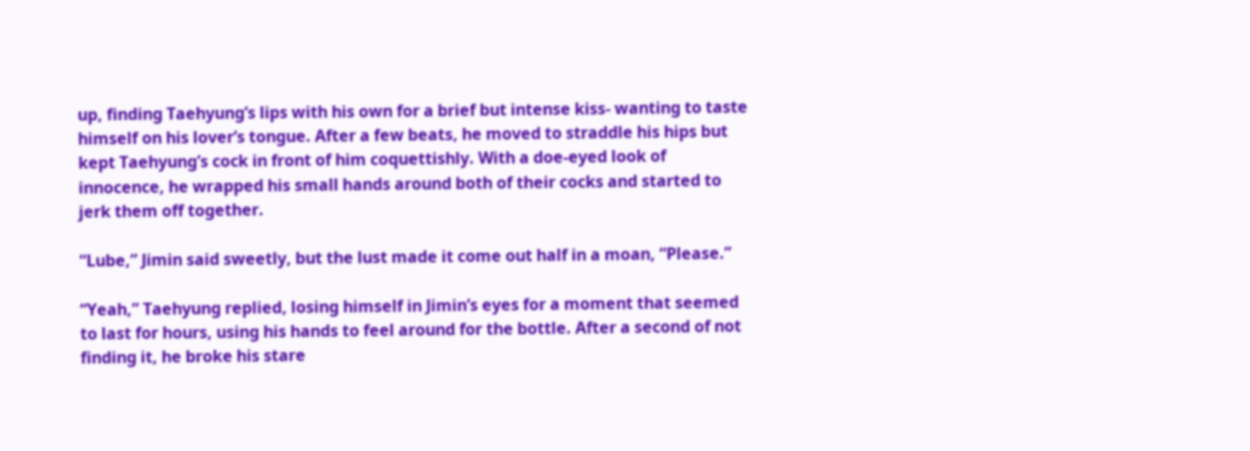up, finding Taehyung’s lips with his own for a brief but intense kiss- wanting to taste himself on his lover’s tongue. After a few beats, he moved to straddle his hips but kept Taehyung’s cock in front of him coquettishly. With a doe-eyed look of innocence, he wrapped his small hands around both of their cocks and started to jerk them off together.

“Lube,” Jimin said sweetly, but the lust made it come out half in a moan, “Please.”

“Yeah,” Taehyung replied, losing himself in Jimin’s eyes for a moment that seemed to last for hours, using his hands to feel around for the bottle. After a second of not finding it, he broke his stare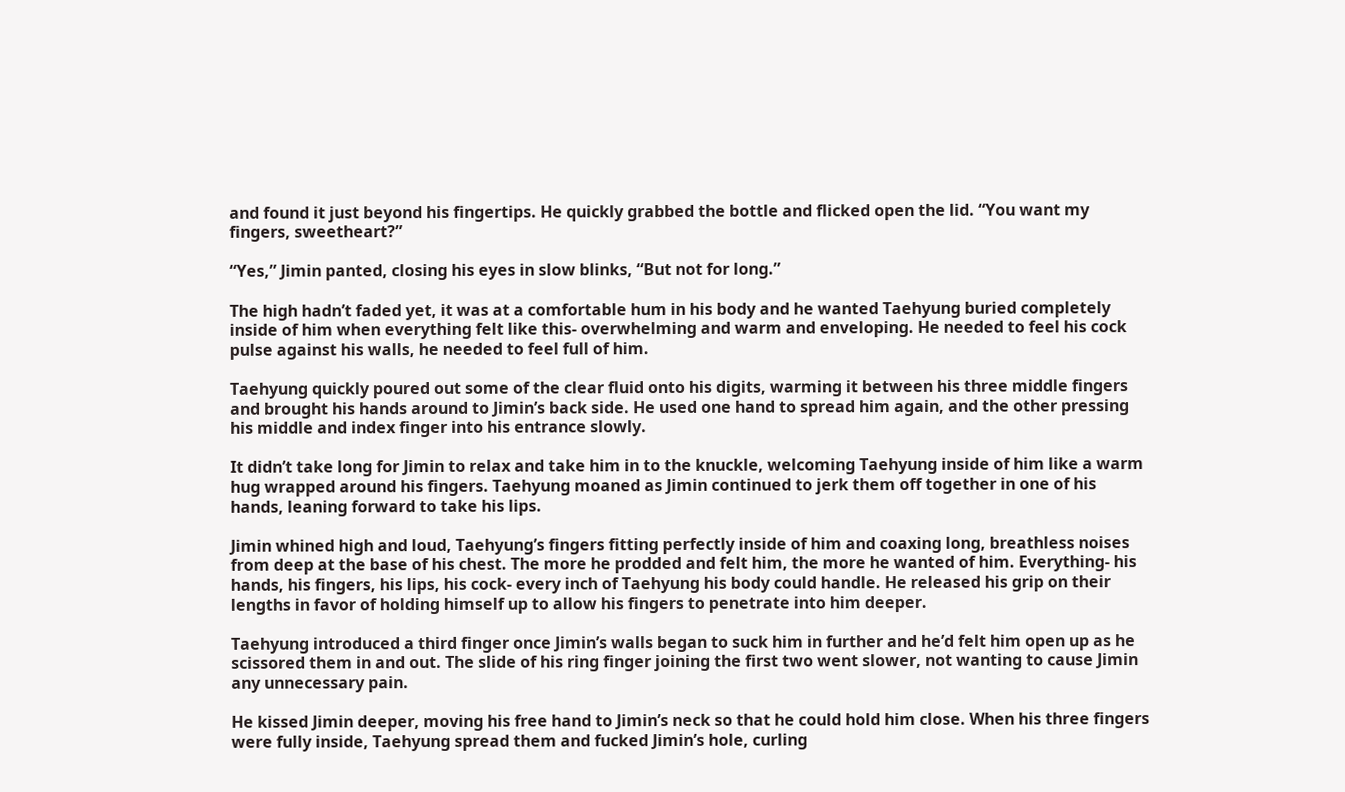and found it just beyond his fingertips. He quickly grabbed the bottle and flicked open the lid. “You want my fingers, sweetheart?”

“Yes,” Jimin panted, closing his eyes in slow blinks, “But not for long.”

The high hadn’t faded yet, it was at a comfortable hum in his body and he wanted Taehyung buried completely inside of him when everything felt like this- overwhelming and warm and enveloping. He needed to feel his cock pulse against his walls, he needed to feel full of him.

Taehyung quickly poured out some of the clear fluid onto his digits, warming it between his three middle fingers and brought his hands around to Jimin’s back side. He used one hand to spread him again, and the other pressing his middle and index finger into his entrance slowly.

It didn’t take long for Jimin to relax and take him in to the knuckle, welcoming Taehyung inside of him like a warm hug wrapped around his fingers. Taehyung moaned as Jimin continued to jerk them off together in one of his hands, leaning forward to take his lips.

Jimin whined high and loud, Taehyung’s fingers fitting perfectly inside of him and coaxing long, breathless noises from deep at the base of his chest. The more he prodded and felt him, the more he wanted of him. Everything- his hands, his fingers, his lips, his cock- every inch of Taehyung his body could handle. He released his grip on their lengths in favor of holding himself up to allow his fingers to penetrate into him deeper.

Taehyung introduced a third finger once Jimin’s walls began to suck him in further and he’d felt him open up as he scissored them in and out. The slide of his ring finger joining the first two went slower, not wanting to cause Jimin any unnecessary pain.

He kissed Jimin deeper, moving his free hand to Jimin’s neck so that he could hold him close. When his three fingers were fully inside, Taehyung spread them and fucked Jimin’s hole, curling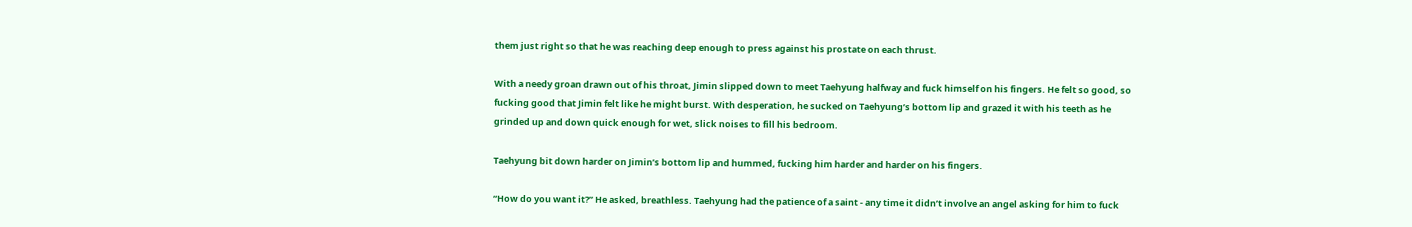them just right so that he was reaching deep enough to press against his prostate on each thrust.

With a needy groan drawn out of his throat, Jimin slipped down to meet Taehyung halfway and fuck himself on his fingers. He felt so good, so fucking good that Jimin felt like he might burst. With desperation, he sucked on Taehyung’s bottom lip and grazed it with his teeth as he grinded up and down quick enough for wet, slick noises to fill his bedroom.

Taehyung bit down harder on Jimin’s bottom lip and hummed, fucking him harder and harder on his fingers.

“How do you want it?” He asked, breathless. Taehyung had the patience of a saint - any time it didn’t involve an angel asking for him to fuck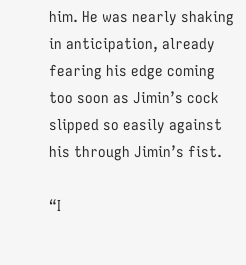him. He was nearly shaking in anticipation, already fearing his edge coming too soon as Jimin’s cock slipped so easily against his through Jimin’s fist.

“I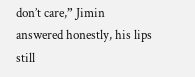don’t care,” Jimin answered honestly, his lips still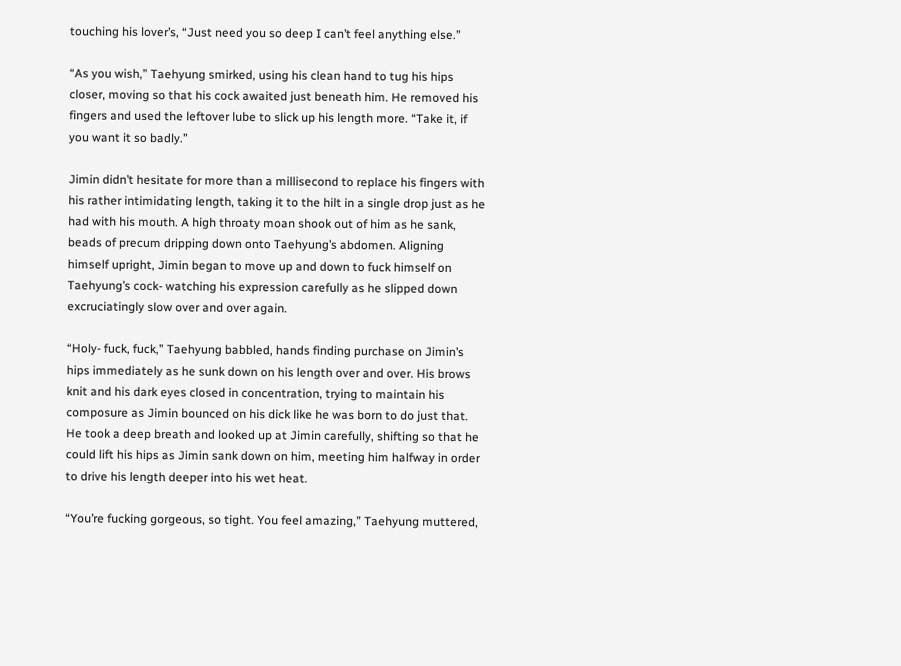touching his lover’s, “Just need you so deep I can’t feel anything else.”

“As you wish,” Taehyung smirked, using his clean hand to tug his hips closer, moving so that his cock awaited just beneath him. He removed his fingers and used the leftover lube to slick up his length more. “Take it, if you want it so badly.”

Jimin didn’t hesitate for more than a millisecond to replace his fingers with his rather intimidating length, taking it to the hilt in a single drop just as he had with his mouth. A high throaty moan shook out of him as he sank, beads of precum dripping down onto Taehyung’s abdomen. Aligning himself upright, Jimin began to move up and down to fuck himself on Taehyung’s cock- watching his expression carefully as he slipped down excruciatingly slow over and over again.

“Holy- fuck, fuck,” Taehyung babbled, hands finding purchase on Jimin’s hips immediately as he sunk down on his length over and over. His brows knit and his dark eyes closed in concentration, trying to maintain his composure as Jimin bounced on his dick like he was born to do just that. He took a deep breath and looked up at Jimin carefully, shifting so that he could lift his hips as Jimin sank down on him, meeting him halfway in order to drive his length deeper into his wet heat.

“You’re fucking gorgeous, so tight. You feel amazing,” Taehyung muttered,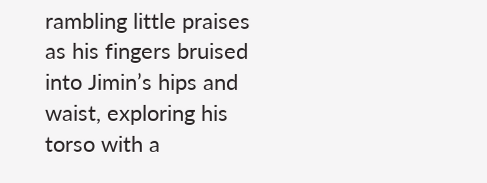rambling little praises as his fingers bruised into Jimin’s hips and waist, exploring his torso with a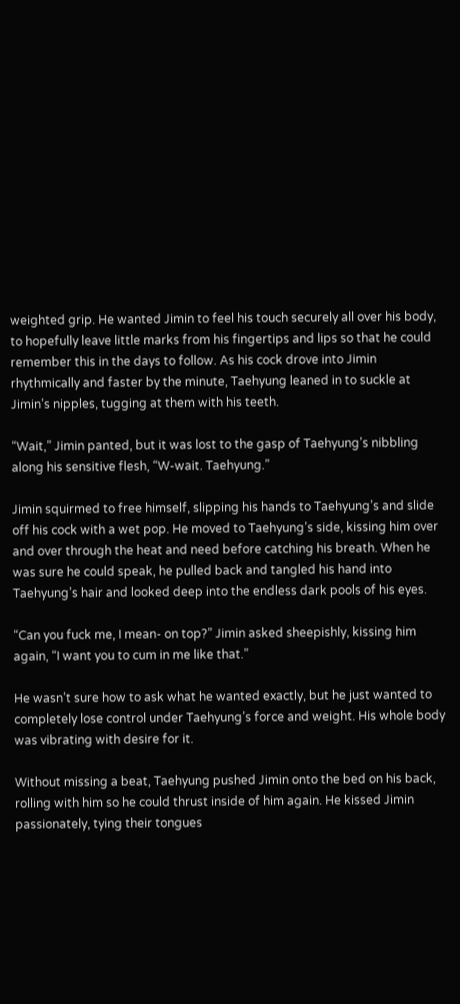weighted grip. He wanted Jimin to feel his touch securely all over his body, to hopefully leave little marks from his fingertips and lips so that he could remember this in the days to follow. As his cock drove into Jimin rhythmically and faster by the minute, Taehyung leaned in to suckle at Jimin’s nipples, tugging at them with his teeth.

“Wait,” Jimin panted, but it was lost to the gasp of Taehyung’s nibbling along his sensitive flesh, “W-wait. Taehyung.”

Jimin squirmed to free himself, slipping his hands to Taehyung’s and slide off his cock with a wet pop. He moved to Taehyung’s side, kissing him over and over through the heat and need before catching his breath. When he was sure he could speak, he pulled back and tangled his hand into Taehyung’s hair and looked deep into the endless dark pools of his eyes.

“Can you fuck me, I mean- on top?” Jimin asked sheepishly, kissing him again, “I want you to cum in me like that.”

He wasn’t sure how to ask what he wanted exactly, but he just wanted to completely lose control under Taehyung’s force and weight. His whole body was vibrating with desire for it.

Without missing a beat, Taehyung pushed Jimin onto the bed on his back, rolling with him so he could thrust inside of him again. He kissed Jimin passionately, tying their tongues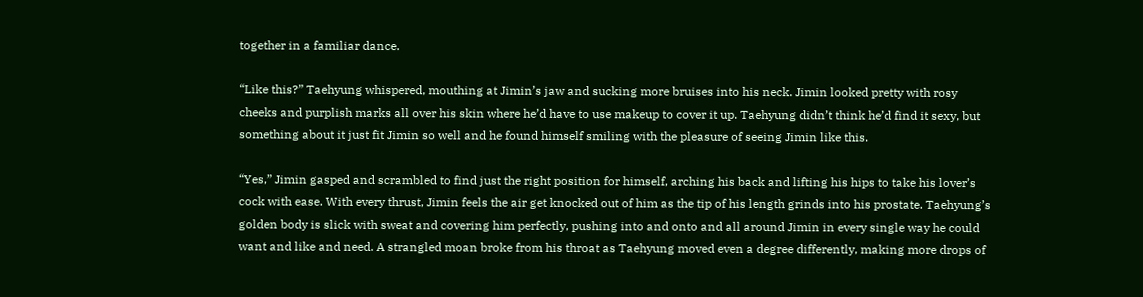together in a familiar dance.

“Like this?” Taehyung whispered, mouthing at Jimin’s jaw and sucking more bruises into his neck. Jimin looked pretty with rosy cheeks and purplish marks all over his skin where he’d have to use makeup to cover it up. Taehyung didn’t think he’d find it sexy, but something about it just fit Jimin so well and he found himself smiling with the pleasure of seeing Jimin like this.

“Yes,” Jimin gasped and scrambled to find just the right position for himself, arching his back and lifting his hips to take his lover’s cock with ease. With every thrust, Jimin feels the air get knocked out of him as the tip of his length grinds into his prostate. Taehyung’s golden body is slick with sweat and covering him perfectly, pushing into and onto and all around Jimin in every single way he could want and like and need. A strangled moan broke from his throat as Taehyung moved even a degree differently, making more drops of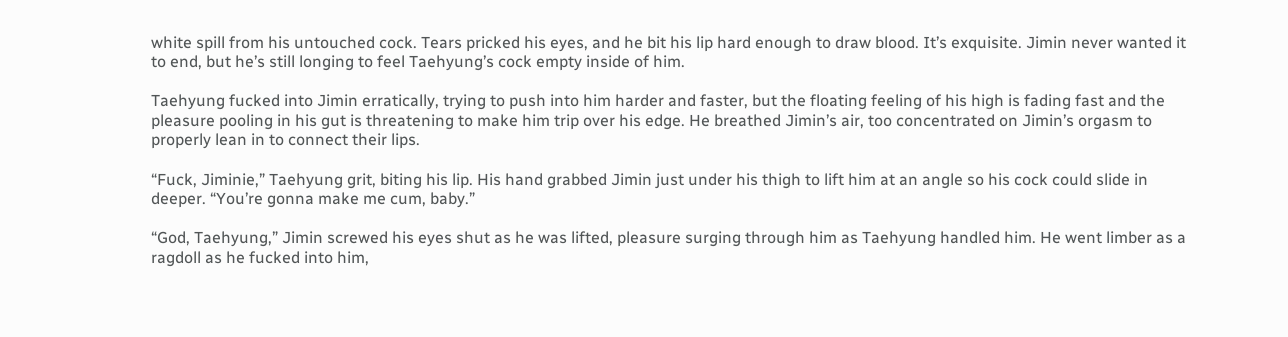white spill from his untouched cock. Tears pricked his eyes, and he bit his lip hard enough to draw blood. It’s exquisite. Jimin never wanted it to end, but he’s still longing to feel Taehyung’s cock empty inside of him.

Taehyung fucked into Jimin erratically, trying to push into him harder and faster, but the floating feeling of his high is fading fast and the pleasure pooling in his gut is threatening to make him trip over his edge. He breathed Jimin’s air, too concentrated on Jimin’s orgasm to properly lean in to connect their lips.

“Fuck, Jiminie,” Taehyung grit, biting his lip. His hand grabbed Jimin just under his thigh to lift him at an angle so his cock could slide in deeper. “You’re gonna make me cum, baby.”

“God, Taehyung,” Jimin screwed his eyes shut as he was lifted, pleasure surging through him as Taehyung handled him. He went limber as a ragdoll as he fucked into him,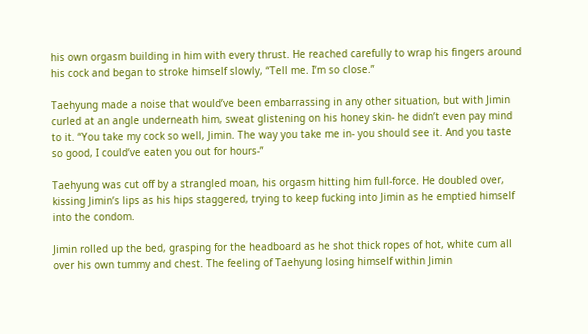his own orgasm building in him with every thrust. He reached carefully to wrap his fingers around his cock and began to stroke himself slowly, “Tell me. I’m so close.”

Taehyung made a noise that would’ve been embarrassing in any other situation, but with Jimin curled at an angle underneath him, sweat glistening on his honey skin- he didn’t even pay mind to it. “You take my cock so well, Jimin. The way you take me in- you should see it. And you taste so good, I could’ve eaten you out for hours-”

Taehyung was cut off by a strangled moan, his orgasm hitting him full-force. He doubled over, kissing Jimin’s lips as his hips staggered, trying to keep fucking into Jimin as he emptied himself into the condom.

Jimin rolled up the bed, grasping for the headboard as he shot thick ropes of hot, white cum all over his own tummy and chest. The feeling of Taehyung losing himself within Jimin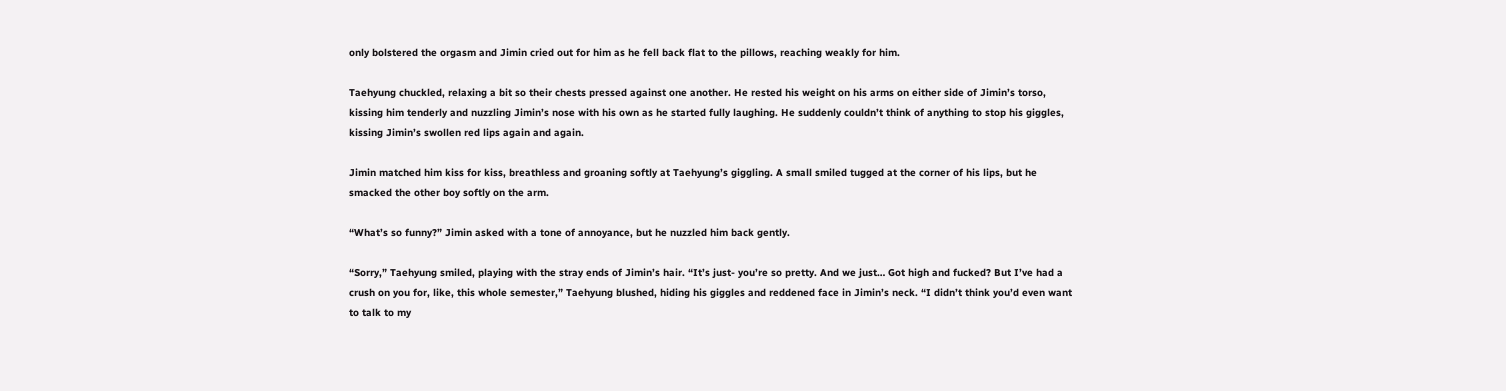only bolstered the orgasm and Jimin cried out for him as he fell back flat to the pillows, reaching weakly for him.

Taehyung chuckled, relaxing a bit so their chests pressed against one another. He rested his weight on his arms on either side of Jimin’s torso, kissing him tenderly and nuzzling Jimin’s nose with his own as he started fully laughing. He suddenly couldn’t think of anything to stop his giggles, kissing Jimin’s swollen red lips again and again.

Jimin matched him kiss for kiss, breathless and groaning softly at Taehyung’s giggling. A small smiled tugged at the corner of his lips, but he smacked the other boy softly on the arm.

“What’s so funny?” Jimin asked with a tone of annoyance, but he nuzzled him back gently.

“Sorry,” Taehyung smiled, playing with the stray ends of Jimin’s hair. “It’s just- you’re so pretty. And we just… Got high and fucked? But I’ve had a crush on you for, like, this whole semester,” Taehyung blushed, hiding his giggles and reddened face in Jimin’s neck. “I didn’t think you’d even want to talk to my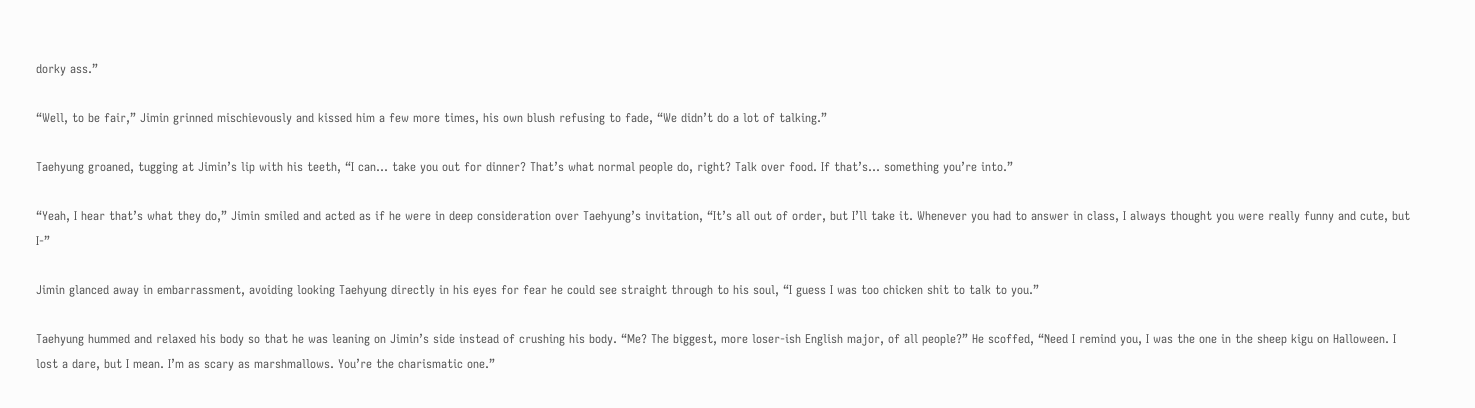dorky ass.”

“Well, to be fair,” Jimin grinned mischievously and kissed him a few more times, his own blush refusing to fade, “We didn’t do a lot of talking.”

Taehyung groaned, tugging at Jimin’s lip with his teeth, “I can… take you out for dinner? That’s what normal people do, right? Talk over food. If that’s… something you’re into.”

“Yeah, I hear that’s what they do,” Jimin smiled and acted as if he were in deep consideration over Taehyung’s invitation, “It’s all out of order, but I’ll take it. Whenever you had to answer in class, I always thought you were really funny and cute, but I-”

Jimin glanced away in embarrassment, avoiding looking Taehyung directly in his eyes for fear he could see straight through to his soul, “I guess I was too chicken shit to talk to you.”

Taehyung hummed and relaxed his body so that he was leaning on Jimin’s side instead of crushing his body. “Me? The biggest, more loser-ish English major, of all people?” He scoffed, “Need I remind you, I was the one in the sheep kigu on Halloween. I lost a dare, but I mean. I’m as scary as marshmallows. You’re the charismatic one.”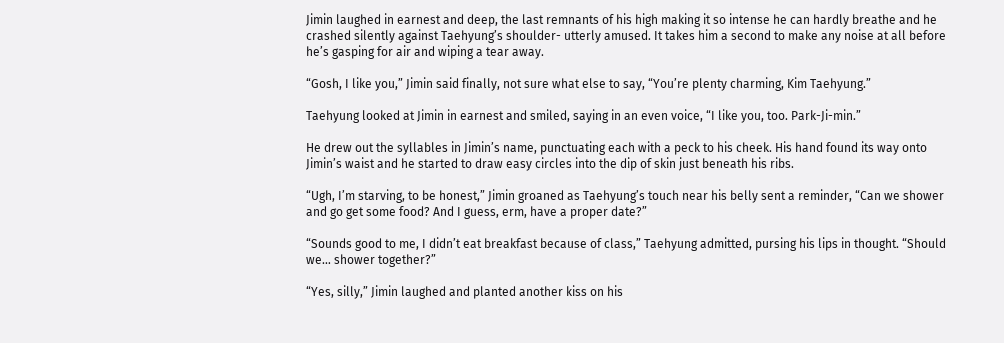Jimin laughed in earnest and deep, the last remnants of his high making it so intense he can hardly breathe and he crashed silently against Taehyung’s shoulder- utterly amused. It takes him a second to make any noise at all before he’s gasping for air and wiping a tear away.

“Gosh, I like you,” Jimin said finally, not sure what else to say, “You’re plenty charming, Kim Taehyung.”

Taehyung looked at Jimin in earnest and smiled, saying in an even voice, “I like you, too. Park-Ji-min.”

He drew out the syllables in Jimin’s name, punctuating each with a peck to his cheek. His hand found its way onto Jimin’s waist and he started to draw easy circles into the dip of skin just beneath his ribs.

“Ugh, I’m starving, to be honest,” Jimin groaned as Taehyung’s touch near his belly sent a reminder, “Can we shower and go get some food? And I guess, erm, have a proper date?”

“Sounds good to me, I didn’t eat breakfast because of class,” Taehyung admitted, pursing his lips in thought. “Should we… shower together?”

“Yes, silly,” Jimin laughed and planted another kiss on his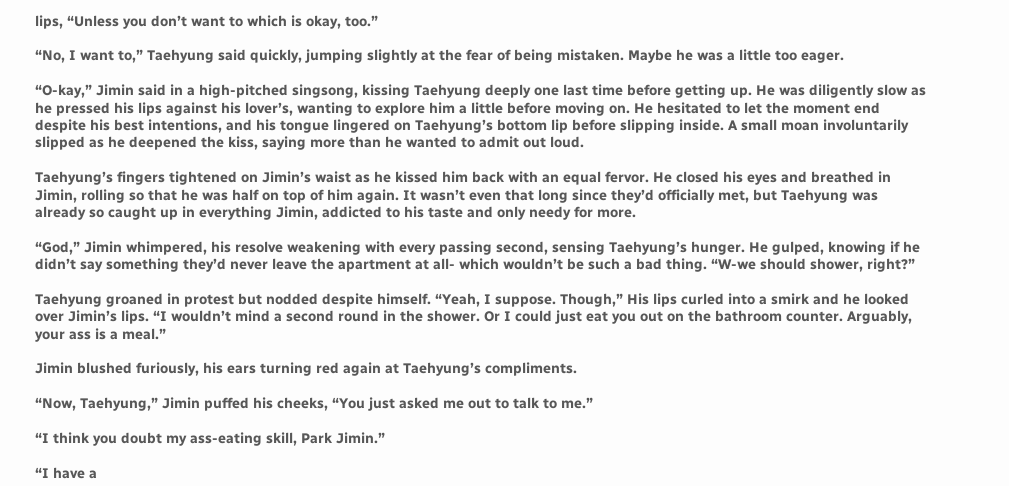lips, “Unless you don’t want to which is okay, too.”

“No, I want to,” Taehyung said quickly, jumping slightly at the fear of being mistaken. Maybe he was a little too eager.

“O-kay,” Jimin said in a high-pitched singsong, kissing Taehyung deeply one last time before getting up. He was diligently slow as he pressed his lips against his lover’s, wanting to explore him a little before moving on. He hesitated to let the moment end despite his best intentions, and his tongue lingered on Taehyung’s bottom lip before slipping inside. A small moan involuntarily slipped as he deepened the kiss, saying more than he wanted to admit out loud.

Taehyung’s fingers tightened on Jimin’s waist as he kissed him back with an equal fervor. He closed his eyes and breathed in Jimin, rolling so that he was half on top of him again. It wasn’t even that long since they’d officially met, but Taehyung was already so caught up in everything Jimin, addicted to his taste and only needy for more.

“God,” Jimin whimpered, his resolve weakening with every passing second, sensing Taehyung’s hunger. He gulped, knowing if he didn’t say something they’d never leave the apartment at all- which wouldn’t be such a bad thing. “W-we should shower, right?”

Taehyung groaned in protest but nodded despite himself. “Yeah, I suppose. Though,” His lips curled into a smirk and he looked over Jimin’s lips. “I wouldn’t mind a second round in the shower. Or I could just eat you out on the bathroom counter. Arguably, your ass is a meal.”

Jimin blushed furiously, his ears turning red again at Taehyung’s compliments.

“Now, Taehyung,” Jimin puffed his cheeks, “You just asked me out to talk to me.”

“I think you doubt my ass-eating skill, Park Jimin.”

“I have a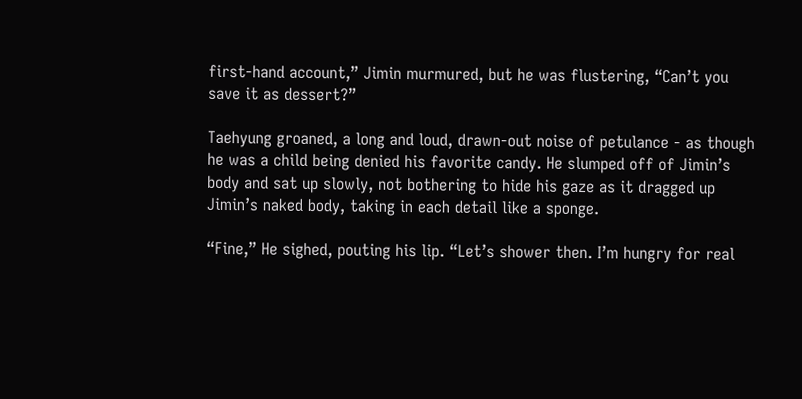first-hand account,” Jimin murmured, but he was flustering, “Can’t you save it as dessert?”

Taehyung groaned, a long and loud, drawn-out noise of petulance - as though he was a child being denied his favorite candy. He slumped off of Jimin’s body and sat up slowly, not bothering to hide his gaze as it dragged up Jimin’s naked body, taking in each detail like a sponge.

“Fine,” He sighed, pouting his lip. “Let’s shower then. I’m hungry for real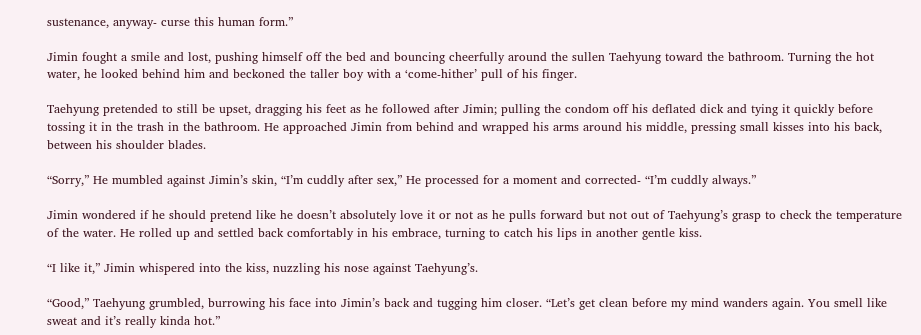sustenance, anyway- curse this human form.”

Jimin fought a smile and lost, pushing himself off the bed and bouncing cheerfully around the sullen Taehyung toward the bathroom. Turning the hot water, he looked behind him and beckoned the taller boy with a ‘come-hither’ pull of his finger.

Taehyung pretended to still be upset, dragging his feet as he followed after Jimin; pulling the condom off his deflated dick and tying it quickly before tossing it in the trash in the bathroom. He approached Jimin from behind and wrapped his arms around his middle, pressing small kisses into his back, between his shoulder blades.

“Sorry,” He mumbled against Jimin’s skin, “I’m cuddly after sex,” He processed for a moment and corrected- “I’m cuddly always.”

Jimin wondered if he should pretend like he doesn’t absolutely love it or not as he pulls forward but not out of Taehyung’s grasp to check the temperature of the water. He rolled up and settled back comfortably in his embrace, turning to catch his lips in another gentle kiss.

“I like it,” Jimin whispered into the kiss, nuzzling his nose against Taehyung’s.

“Good,” Taehyung grumbled, burrowing his face into Jimin’s back and tugging him closer. “Let’s get clean before my mind wanders again. You smell like sweat and it’s really kinda hot.”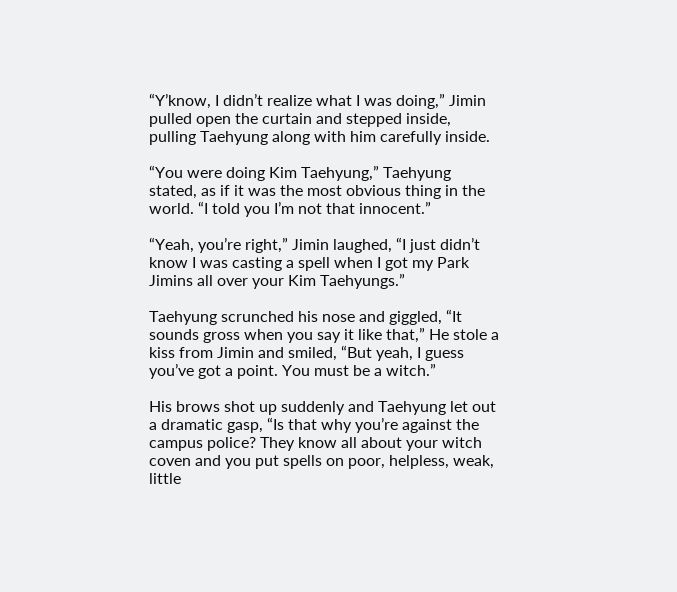“Y’know, I didn’t realize what I was doing,” Jimin pulled open the curtain and stepped inside, pulling Taehyung along with him carefully inside.

“You were doing Kim Taehyung,” Taehyung stated, as if it was the most obvious thing in the world. “I told you I’m not that innocent.”

“Yeah, you’re right,” Jimin laughed, “I just didn’t know I was casting a spell when I got my Park Jimins all over your Kim Taehyungs.”

Taehyung scrunched his nose and giggled, “It sounds gross when you say it like that,” He stole a kiss from Jimin and smiled, “But yeah, I guess you’ve got a point. You must be a witch.”

His brows shot up suddenly and Taehyung let out a dramatic gasp, “Is that why you’re against the campus police? They know all about your witch coven and you put spells on poor, helpless, weak, little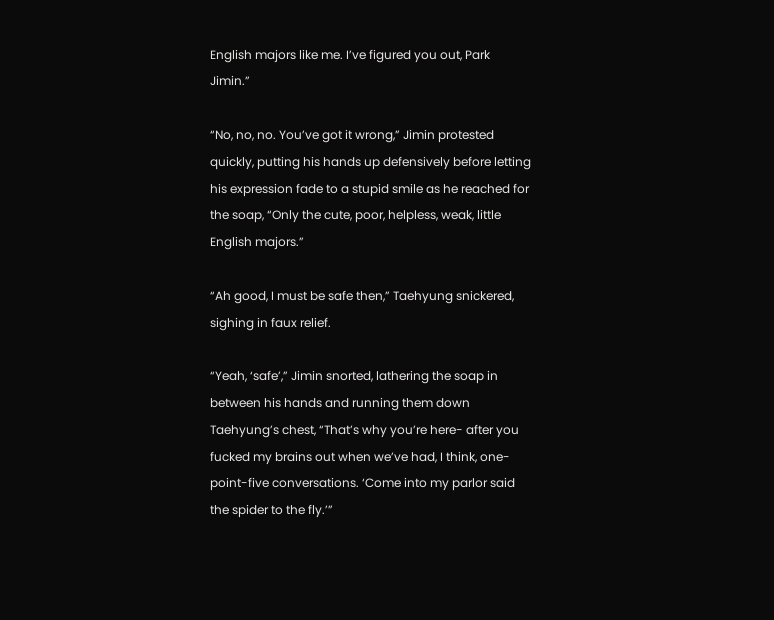English majors like me. I’ve figured you out, Park Jimin.”

“No, no, no. You’ve got it wrong,” Jimin protested quickly, putting his hands up defensively before letting his expression fade to a stupid smile as he reached for the soap, “Only the cute, poor, helpless, weak, little English majors.”

“Ah good, I must be safe then,” Taehyung snickered, sighing in faux relief.

“Yeah, ‘safe’,” Jimin snorted, lathering the soap in between his hands and running them down Taehyung’s chest, “That’s why you’re here- after you fucked my brains out when we’ve had, I think, one-point-five conversations. ‘Come into my parlor said the spider to the fly.’”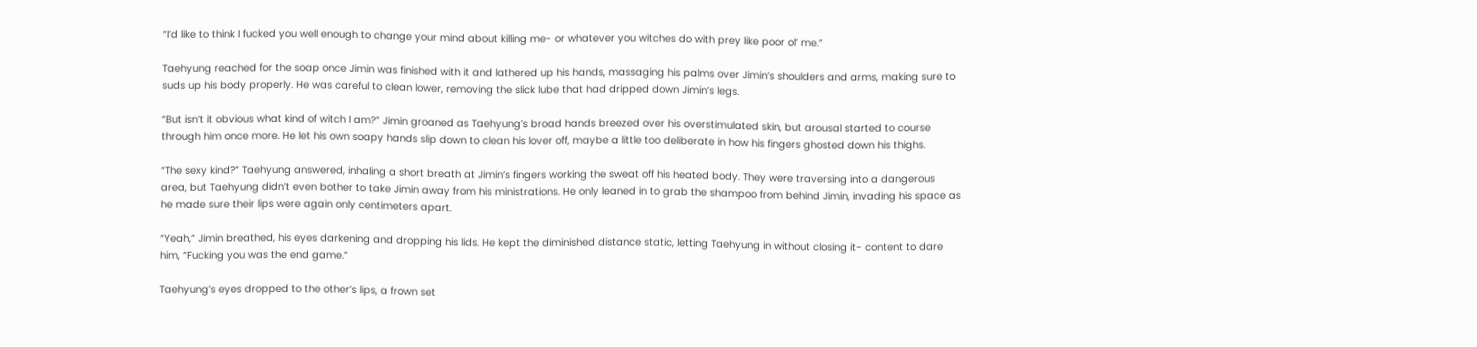“I’d like to think I fucked you well enough to change your mind about killing me- or whatever you witches do with prey like poor ol’ me.”

Taehyung reached for the soap once Jimin was finished with it and lathered up his hands, massaging his palms over Jimin’s shoulders and arms, making sure to suds up his body properly. He was careful to clean lower, removing the slick lube that had dripped down Jimin’s legs.

“But isn’t it obvious what kind of witch I am?” Jimin groaned as Taehyung’s broad hands breezed over his overstimulated skin, but arousal started to course through him once more. He let his own soapy hands slip down to clean his lover off, maybe a little too deliberate in how his fingers ghosted down his thighs.

“The sexy kind?” Taehyung answered, inhaling a short breath at Jimin’s fingers working the sweat off his heated body. They were traversing into a dangerous area, but Taehyung didn’t even bother to take Jimin away from his ministrations. He only leaned in to grab the shampoo from behind Jimin, invading his space as he made sure their lips were again only centimeters apart.

“Yeah,” Jimin breathed, his eyes darkening and dropping his lids. He kept the diminished distance static, letting Taehyung in without closing it- content to dare him, “Fucking you was the end game.”

Taehyung’s eyes dropped to the other’s lips, a frown set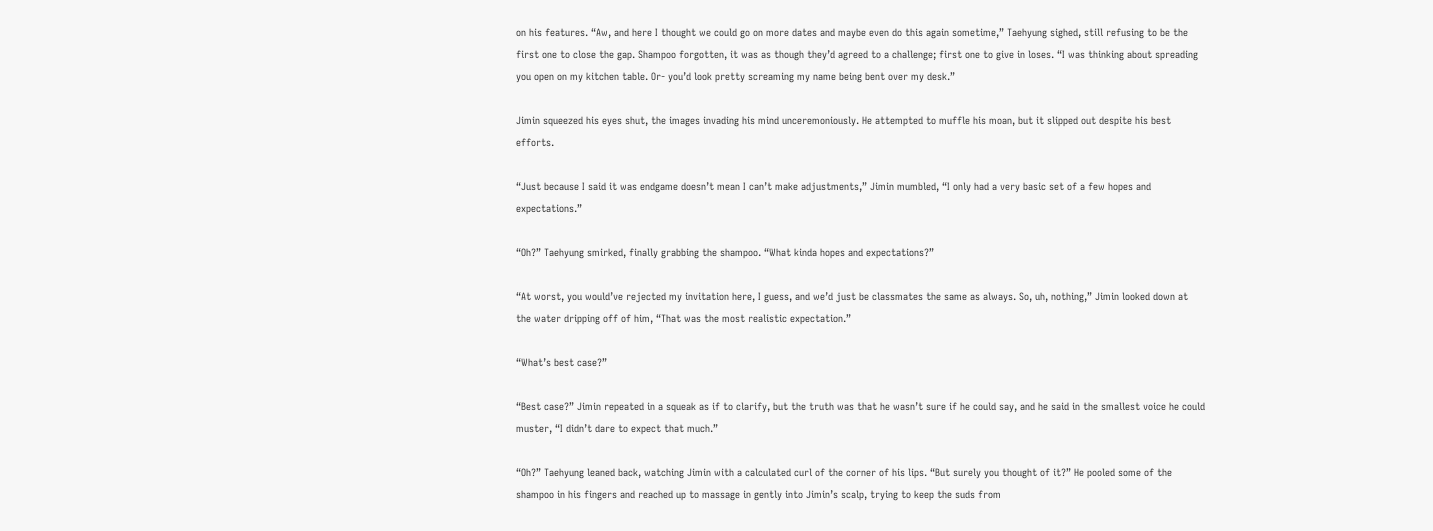on his features. “Aw, and here I thought we could go on more dates and maybe even do this again sometime,” Taehyung sighed, still refusing to be the first one to close the gap. Shampoo forgotten, it was as though they’d agreed to a challenge; first one to give in loses. “I was thinking about spreading you open on my kitchen table. Or- you’d look pretty screaming my name being bent over my desk.”

Jimin squeezed his eyes shut, the images invading his mind unceremoniously. He attempted to muffle his moan, but it slipped out despite his best efforts.

“Just because I said it was endgame doesn’t mean I can’t make adjustments,” Jimin mumbled, “I only had a very basic set of a few hopes and expectations.”

“Oh?” Taehyung smirked, finally grabbing the shampoo. “What kinda hopes and expectations?”

“At worst, you would’ve rejected my invitation here, I guess, and we’d just be classmates the same as always. So, uh, nothing,” Jimin looked down at the water dripping off of him, “That was the most realistic expectation.”

“What’s best case?”

“Best case?” Jimin repeated in a squeak as if to clarify, but the truth was that he wasn’t sure if he could say, and he said in the smallest voice he could muster, “I didn’t dare to expect that much.”

“Oh?” Taehyung leaned back, watching Jimin with a calculated curl of the corner of his lips. “But surely you thought of it?” He pooled some of the shampoo in his fingers and reached up to massage in gently into Jimin’s scalp, trying to keep the suds from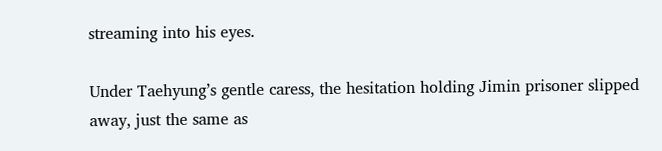streaming into his eyes.

Under Taehyung’s gentle caress, the hesitation holding Jimin prisoner slipped away, just the same as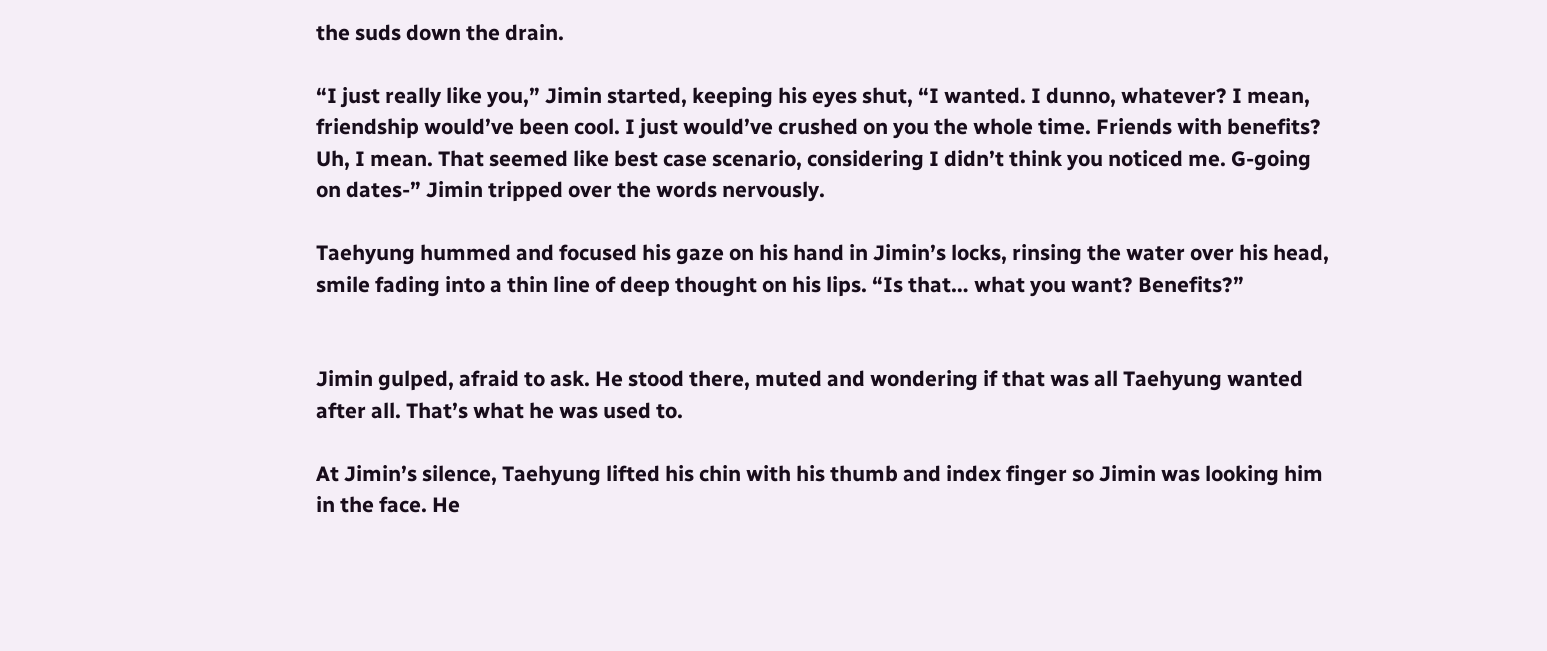the suds down the drain.

“I just really like you,” Jimin started, keeping his eyes shut, “I wanted. I dunno, whatever? I mean, friendship would’ve been cool. I just would’ve crushed on you the whole time. Friends with benefits? Uh, I mean. That seemed like best case scenario, considering I didn’t think you noticed me. G-going on dates-” Jimin tripped over the words nervously.

Taehyung hummed and focused his gaze on his hand in Jimin’s locks, rinsing the water over his head, smile fading into a thin line of deep thought on his lips. “Is that… what you want? Benefits?”


Jimin gulped, afraid to ask. He stood there, muted and wondering if that was all Taehyung wanted after all. That’s what he was used to.

At Jimin’s silence, Taehyung lifted his chin with his thumb and index finger so Jimin was looking him in the face. He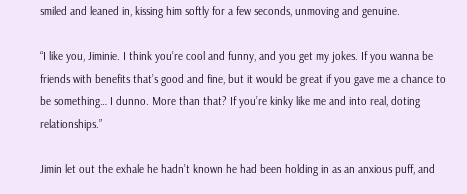smiled and leaned in, kissing him softly for a few seconds, unmoving and genuine.

“I like you, Jiminie. I think you’re cool and funny, and you get my jokes. If you wanna be friends with benefits that’s good and fine, but it would be great if you gave me a chance to be something… I dunno. More than that? If you’re kinky like me and into real, doting relationships.”

Jimin let out the exhale he hadn’t known he had been holding in as an anxious puff, and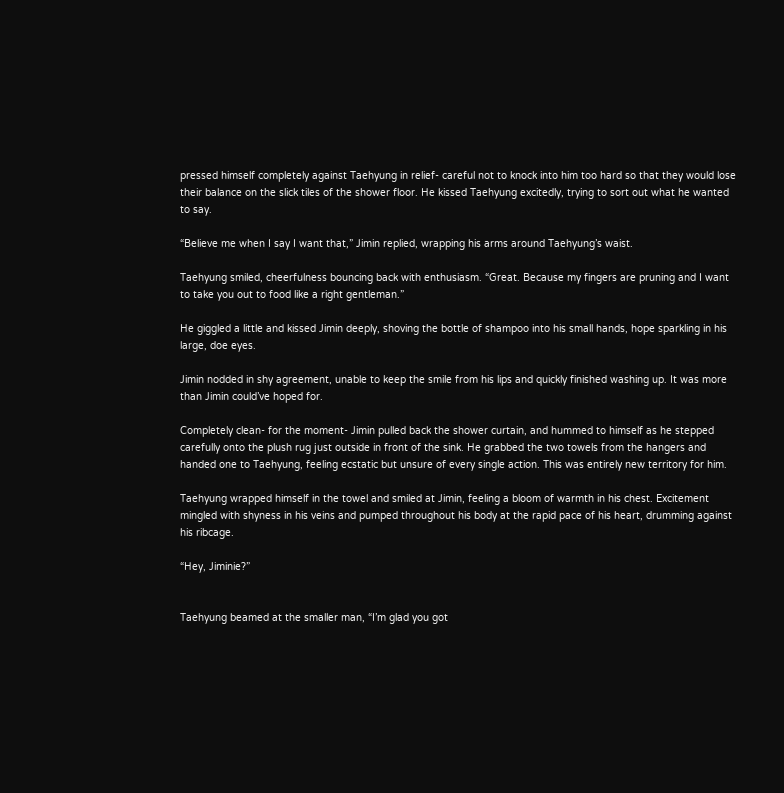pressed himself completely against Taehyung in relief- careful not to knock into him too hard so that they would lose their balance on the slick tiles of the shower floor. He kissed Taehyung excitedly, trying to sort out what he wanted to say.

“Believe me when I say I want that,” Jimin replied, wrapping his arms around Taehyung’s waist.

Taehyung smiled, cheerfulness bouncing back with enthusiasm. “Great. Because my fingers are pruning and I want to take you out to food like a right gentleman.”

He giggled a little and kissed Jimin deeply, shoving the bottle of shampoo into his small hands, hope sparkling in his large, doe eyes.

Jimin nodded in shy agreement, unable to keep the smile from his lips and quickly finished washing up. It was more than Jimin could’ve hoped for.

Completely clean- for the moment- Jimin pulled back the shower curtain, and hummed to himself as he stepped carefully onto the plush rug just outside in front of the sink. He grabbed the two towels from the hangers and handed one to Taehyung, feeling ecstatic but unsure of every single action. This was entirely new territory for him.

Taehyung wrapped himself in the towel and smiled at Jimin, feeling a bloom of warmth in his chest. Excitement mingled with shyness in his veins and pumped throughout his body at the rapid pace of his heart, drumming against his ribcage.

“Hey, Jiminie?”


Taehyung beamed at the smaller man, “I’m glad you got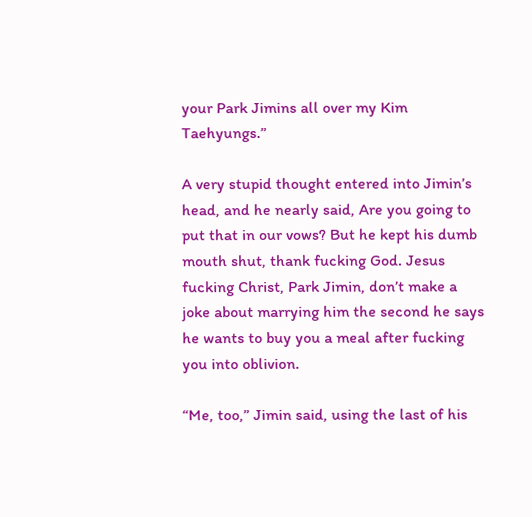your Park Jimins all over my Kim Taehyungs.”

A very stupid thought entered into Jimin’s head, and he nearly said, Are you going to put that in our vows? But he kept his dumb mouth shut, thank fucking God. Jesus fucking Christ, Park Jimin, don’t make a joke about marrying him the second he says he wants to buy you a meal after fucking you into oblivion.

“Me, too,” Jimin said, using the last of his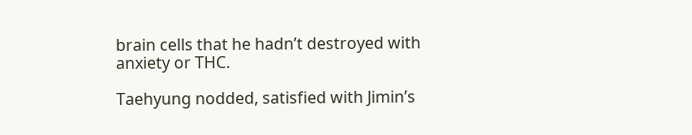brain cells that he hadn’t destroyed with anxiety or THC.

Taehyung nodded, satisfied with Jimin’s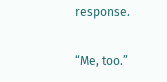response.

“Me, too.”